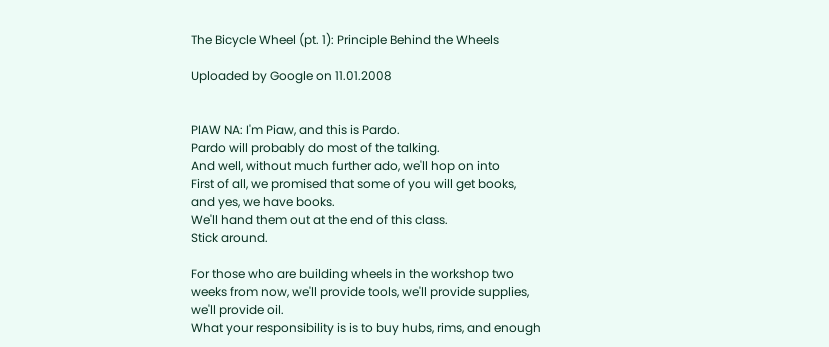The Bicycle Wheel (pt. 1): Principle Behind the Wheels

Uploaded by Google on 11.01.2008


PIAW NA: I'm Piaw, and this is Pardo.
Pardo will probably do most of the talking.
And well, without much further ado, we'll hop on into
First of all, we promised that some of you will get books,
and yes, we have books.
We'll hand them out at the end of this class.
Stick around.

For those who are building wheels in the workshop two
weeks from now, we'll provide tools, we'll provide supplies,
we'll provide oil.
What your responsibility is is to buy hubs, rims, and enough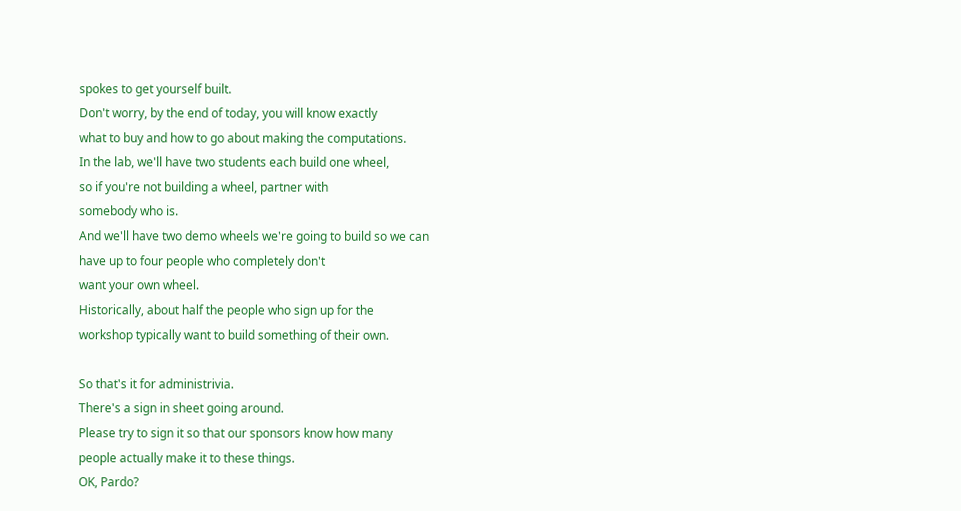spokes to get yourself built.
Don't worry, by the end of today, you will know exactly
what to buy and how to go about making the computations.
In the lab, we'll have two students each build one wheel,
so if you're not building a wheel, partner with
somebody who is.
And we'll have two demo wheels we're going to build so we can
have up to four people who completely don't
want your own wheel.
Historically, about half the people who sign up for the
workshop typically want to build something of their own.

So that's it for administrivia.
There's a sign in sheet going around.
Please try to sign it so that our sponsors know how many
people actually make it to these things.
OK, Pardo?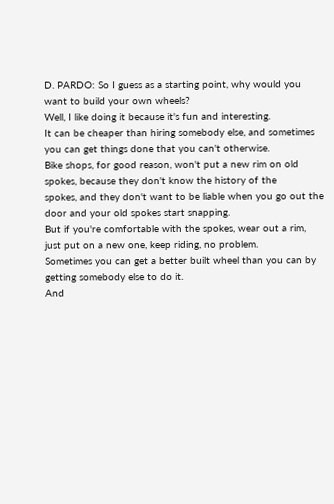D. PARDO: So I guess as a starting point, why would you
want to build your own wheels?
Well, I like doing it because it's fun and interesting.
It can be cheaper than hiring somebody else, and sometimes
you can get things done that you can't otherwise.
Bike shops, for good reason, won't put a new rim on old
spokes, because they don't know the history of the
spokes, and they don't want to be liable when you go out the
door and your old spokes start snapping.
But if you're comfortable with the spokes, wear out a rim,
just put on a new one, keep riding, no problem.
Sometimes you can get a better built wheel than you can by
getting somebody else to do it.
And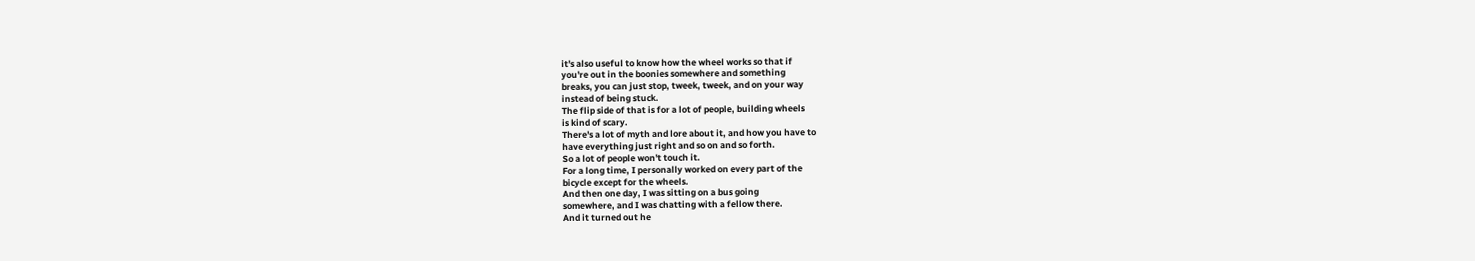it's also useful to know how the wheel works so that if
you're out in the boonies somewhere and something
breaks, you can just stop, tweek, tweek, and on your way
instead of being stuck.
The flip side of that is for a lot of people, building wheels
is kind of scary.
There's a lot of myth and lore about it, and how you have to
have everything just right and so on and so forth.
So a lot of people won't touch it.
For a long time, I personally worked on every part of the
bicycle except for the wheels.
And then one day, I was sitting on a bus going
somewhere, and I was chatting with a fellow there.
And it turned out he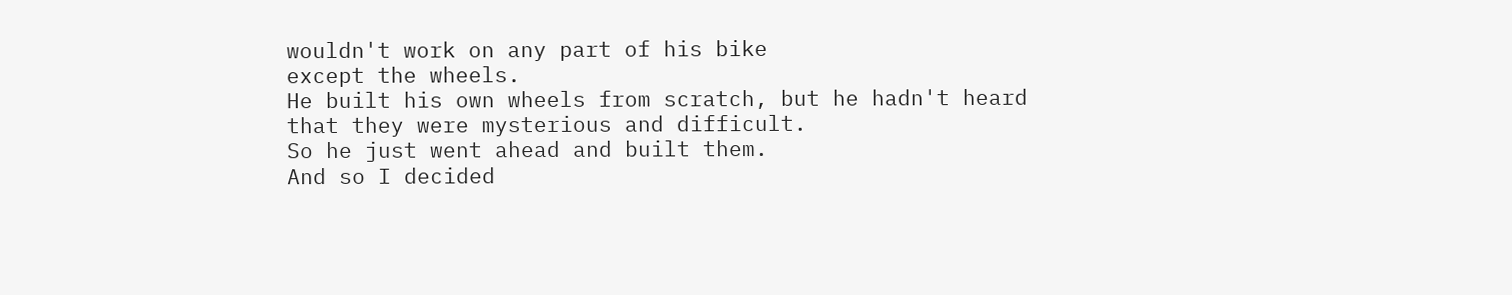wouldn't work on any part of his bike
except the wheels.
He built his own wheels from scratch, but he hadn't heard
that they were mysterious and difficult.
So he just went ahead and built them.
And so I decided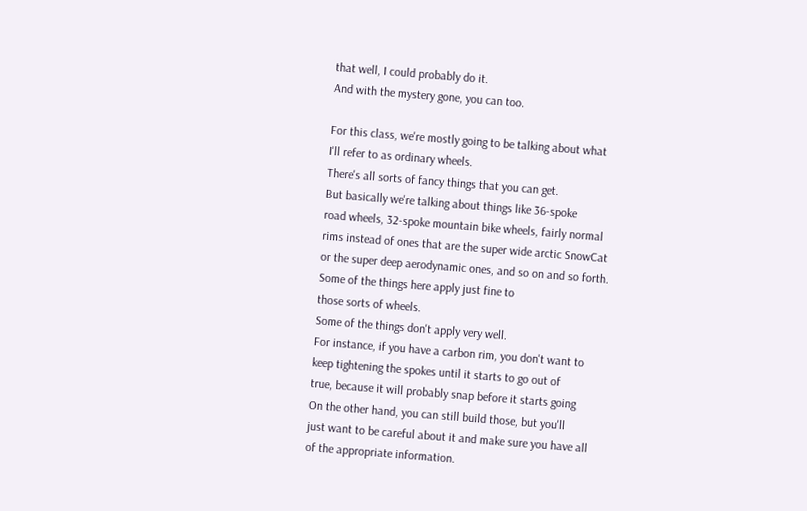that well, I could probably do it.
And with the mystery gone, you can too.

For this class, we're mostly going to be talking about what
I'll refer to as ordinary wheels.
There's all sorts of fancy things that you can get.
But basically we're talking about things like 36-spoke
road wheels, 32-spoke mountain bike wheels, fairly normal
rims instead of ones that are the super wide arctic SnowCat
or the super deep aerodynamic ones, and so on and so forth.
Some of the things here apply just fine to
those sorts of wheels.
Some of the things don't apply very well.
For instance, if you have a carbon rim, you don't want to
keep tightening the spokes until it starts to go out of
true, because it will probably snap before it starts going
On the other hand, you can still build those, but you'll
just want to be careful about it and make sure you have all
of the appropriate information.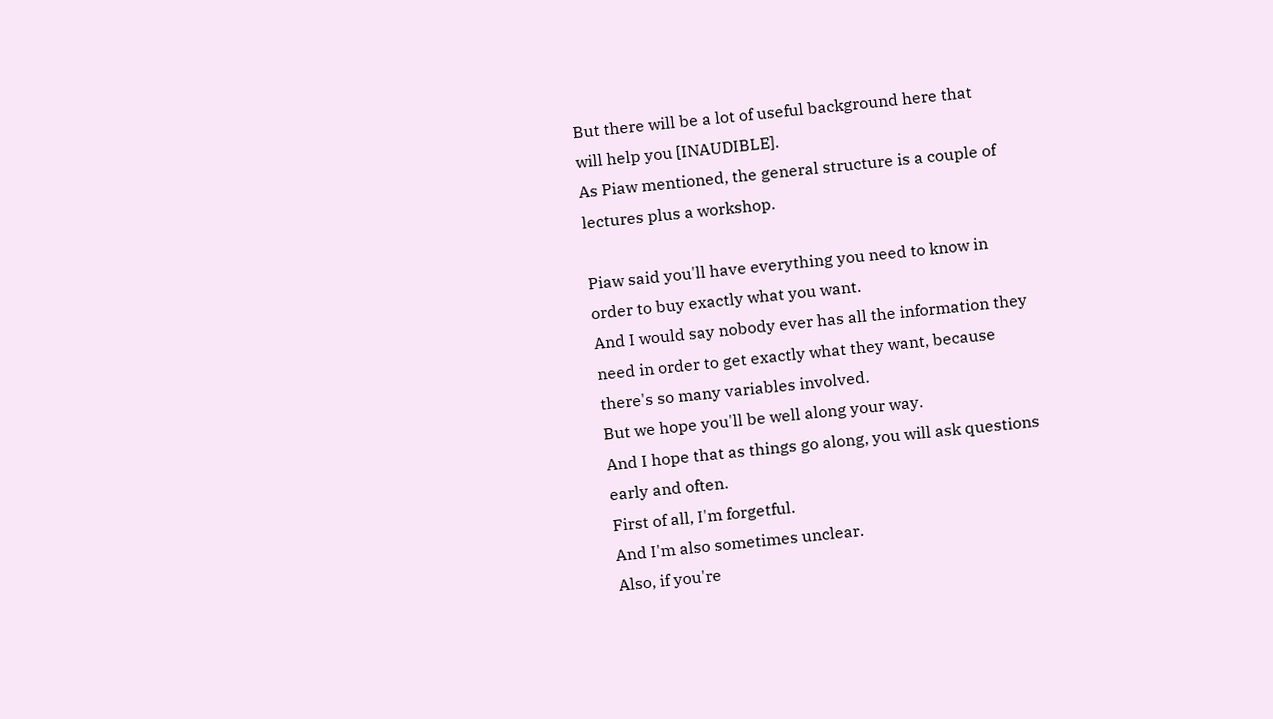But there will be a lot of useful background here that
will help you [INAUDIBLE].
As Piaw mentioned, the general structure is a couple of
lectures plus a workshop.

Piaw said you'll have everything you need to know in
order to buy exactly what you want.
And I would say nobody ever has all the information they
need in order to get exactly what they want, because
there's so many variables involved.
But we hope you'll be well along your way.
And I hope that as things go along, you will ask questions
early and often.
First of all, I'm forgetful.
And I'm also sometimes unclear.
Also, if you're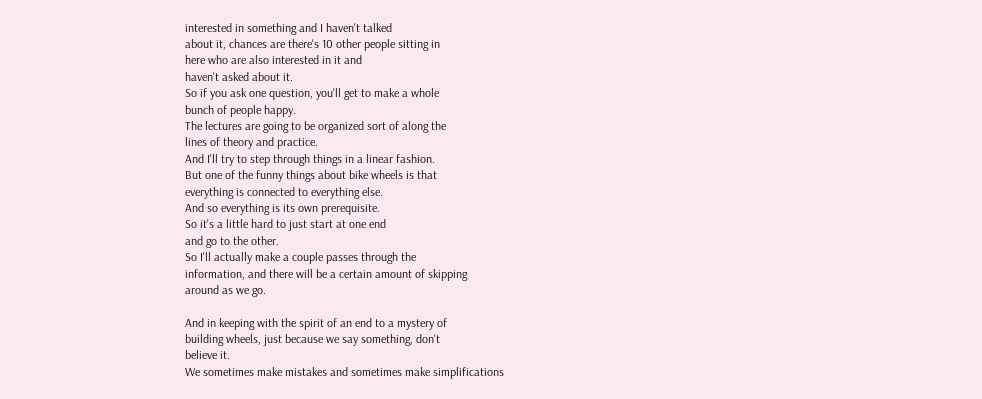interested in something and I haven't talked
about it, chances are there's 10 other people sitting in
here who are also interested in it and
haven't asked about it.
So if you ask one question, you'll get to make a whole
bunch of people happy.
The lectures are going to be organized sort of along the
lines of theory and practice.
And I'll try to step through things in a linear fashion.
But one of the funny things about bike wheels is that
everything is connected to everything else.
And so everything is its own prerequisite.
So it's a little hard to just start at one end
and go to the other.
So I'll actually make a couple passes through the
information, and there will be a certain amount of skipping
around as we go.

And in keeping with the spirit of an end to a mystery of
building wheels, just because we say something, don't
believe it.
We sometimes make mistakes and sometimes make simplifications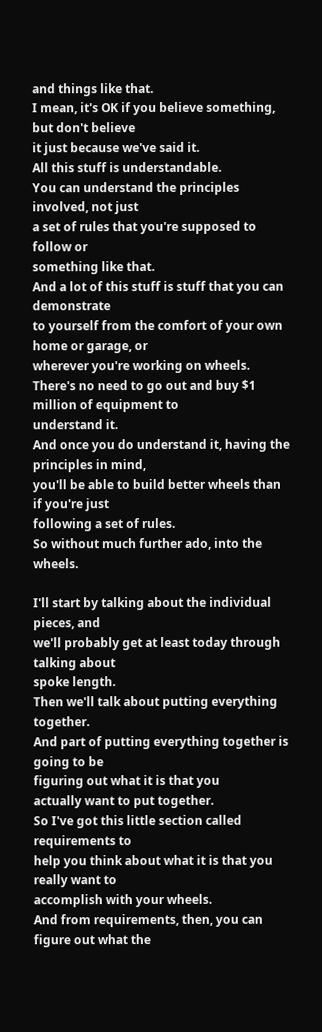and things like that.
I mean, it's OK if you believe something, but don't believe
it just because we've said it.
All this stuff is understandable.
You can understand the principles involved, not just
a set of rules that you're supposed to follow or
something like that.
And a lot of this stuff is stuff that you can demonstrate
to yourself from the comfort of your own home or garage, or
wherever you're working on wheels.
There's no need to go out and buy $1 million of equipment to
understand it.
And once you do understand it, having the principles in mind,
you'll be able to build better wheels than if you're just
following a set of rules.
So without much further ado, into the wheels.

I'll start by talking about the individual pieces, and
we'll probably get at least today through talking about
spoke length.
Then we'll talk about putting everything together.
And part of putting everything together is going to be
figuring out what it is that you
actually want to put together.
So I've got this little section called requirements to
help you think about what it is that you really want to
accomplish with your wheels.
And from requirements, then, you can figure out what the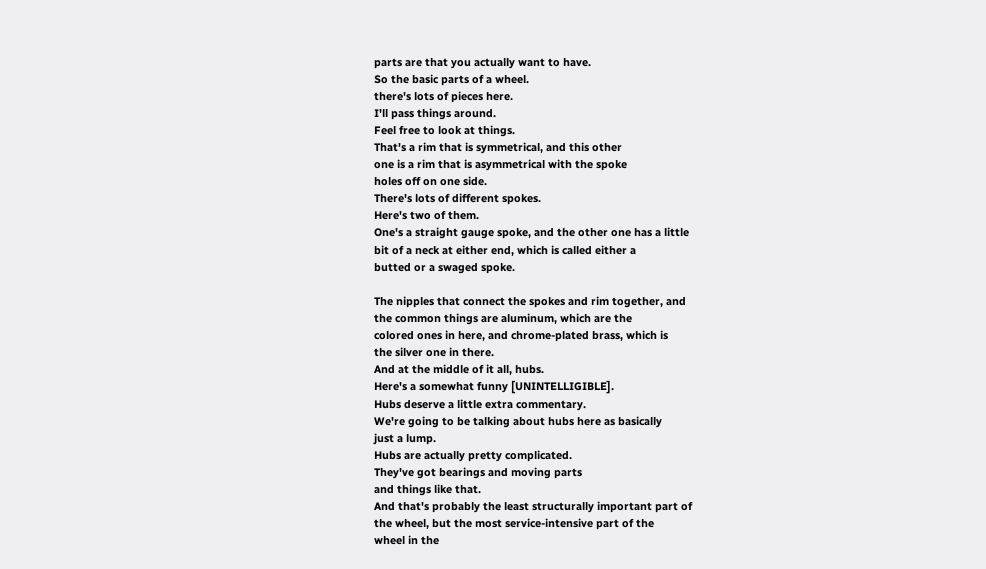parts are that you actually want to have.
So the basic parts of a wheel.
there's lots of pieces here.
I'll pass things around.
Feel free to look at things.
That's a rim that is symmetrical, and this other
one is a rim that is asymmetrical with the spoke
holes off on one side.
There's lots of different spokes.
Here's two of them.
One's a straight gauge spoke, and the other one has a little
bit of a neck at either end, which is called either a
butted or a swaged spoke.

The nipples that connect the spokes and rim together, and
the common things are aluminum, which are the
colored ones in here, and chrome-plated brass, which is
the silver one in there.
And at the middle of it all, hubs.
Here's a somewhat funny [UNINTELLIGIBLE].
Hubs deserve a little extra commentary.
We're going to be talking about hubs here as basically
just a lump.
Hubs are actually pretty complicated.
They've got bearings and moving parts
and things like that.
And that's probably the least structurally important part of
the wheel, but the most service-intensive part of the
wheel in the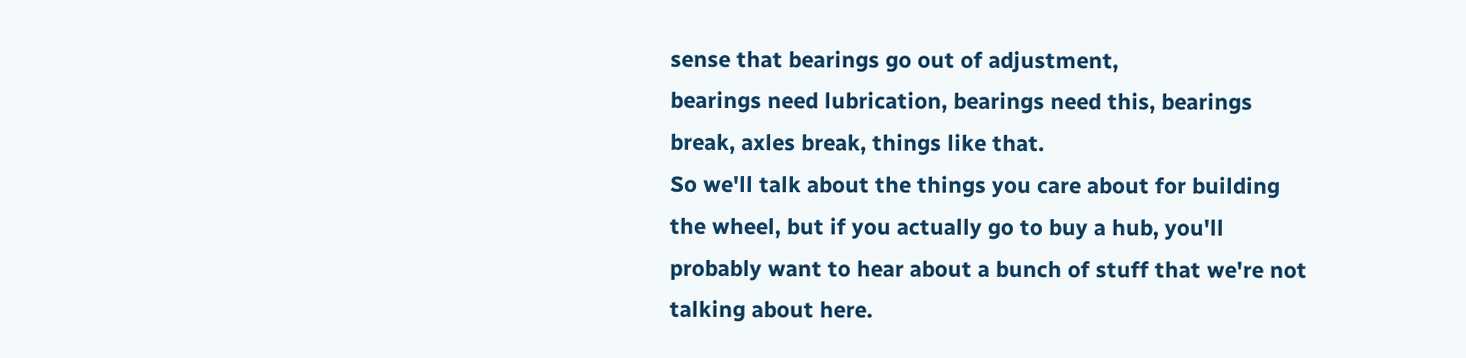sense that bearings go out of adjustment,
bearings need lubrication, bearings need this, bearings
break, axles break, things like that.
So we'll talk about the things you care about for building
the wheel, but if you actually go to buy a hub, you'll
probably want to hear about a bunch of stuff that we're not
talking about here.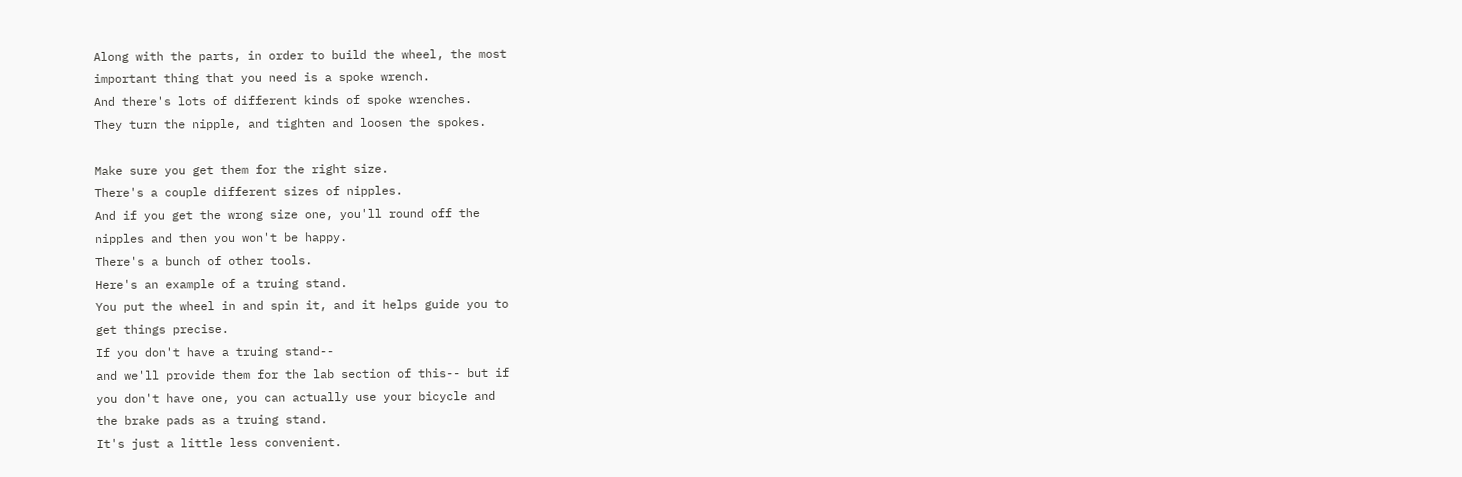Along with the parts, in order to build the wheel, the most
important thing that you need is a spoke wrench.
And there's lots of different kinds of spoke wrenches.
They turn the nipple, and tighten and loosen the spokes.

Make sure you get them for the right size.
There's a couple different sizes of nipples.
And if you get the wrong size one, you'll round off the
nipples and then you won't be happy.
There's a bunch of other tools.
Here's an example of a truing stand.
You put the wheel in and spin it, and it helps guide you to
get things precise.
If you don't have a truing stand--
and we'll provide them for the lab section of this-- but if
you don't have one, you can actually use your bicycle and
the brake pads as a truing stand.
It's just a little less convenient.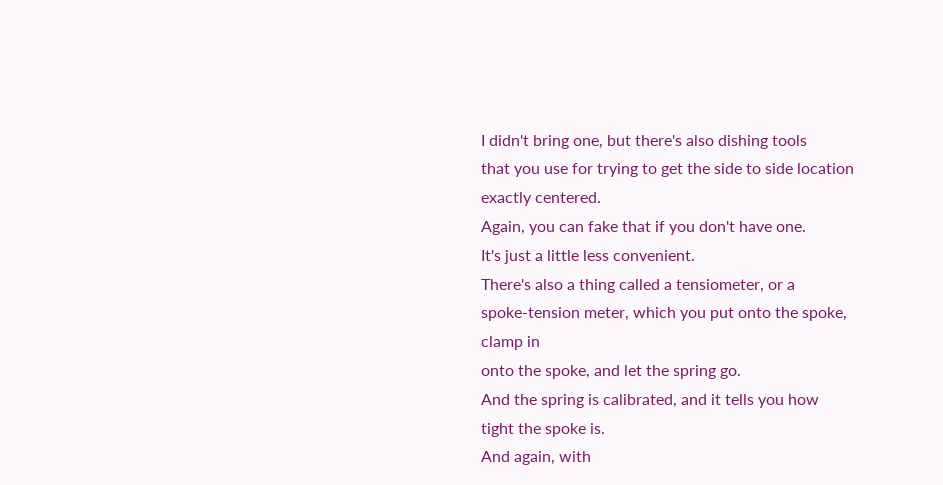I didn't bring one, but there's also dishing tools
that you use for trying to get the side to side location
exactly centered.
Again, you can fake that if you don't have one.
It's just a little less convenient.
There's also a thing called a tensiometer, or a
spoke-tension meter, which you put onto the spoke, clamp in
onto the spoke, and let the spring go.
And the spring is calibrated, and it tells you how
tight the spoke is.
And again, with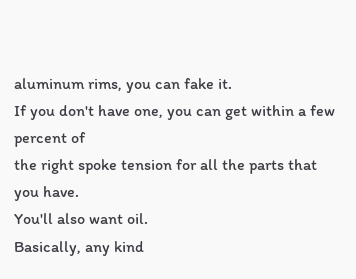aluminum rims, you can fake it.
If you don't have one, you can get within a few percent of
the right spoke tension for all the parts that you have.
You'll also want oil.
Basically, any kind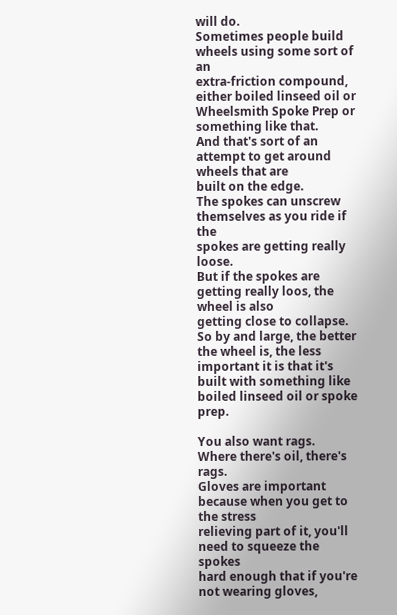will do.
Sometimes people build wheels using some sort of an
extra-friction compound, either boiled linseed oil or
Wheelsmith Spoke Prep or something like that.
And that's sort of an attempt to get around wheels that are
built on the edge.
The spokes can unscrew themselves as you ride if the
spokes are getting really loose.
But if the spokes are getting really loos, the wheel is also
getting close to collapse.
So by and large, the better the wheel is, the less
important it is that it's built with something like
boiled linseed oil or spoke prep.

You also want rags.
Where there's oil, there's rags.
Gloves are important because when you get to the stress
relieving part of it, you'll need to squeeze the spokes
hard enough that if you're not wearing gloves,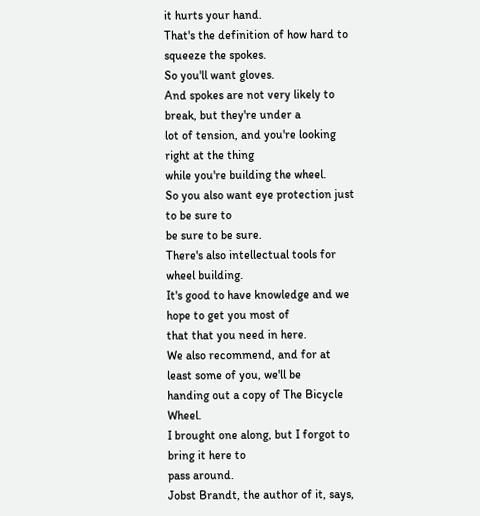it hurts your hand.
That's the definition of how hard to squeeze the spokes.
So you'll want gloves.
And spokes are not very likely to break, but they're under a
lot of tension, and you're looking right at the thing
while you're building the wheel.
So you also want eye protection just to be sure to
be sure to be sure.
There's also intellectual tools for wheel building.
It's good to have knowledge and we hope to get you most of
that that you need in here.
We also recommend, and for at least some of you, we'll be
handing out a copy of The Bicycle Wheel.
I brought one along, but I forgot to bring it here to
pass around.
Jobst Brandt, the author of it, says,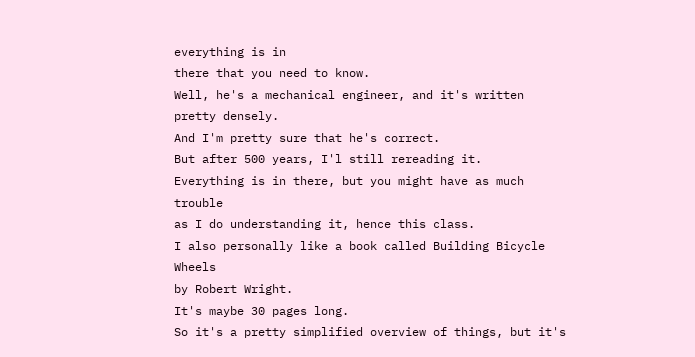everything is in
there that you need to know.
Well, he's a mechanical engineer, and it's written
pretty densely.
And I'm pretty sure that he's correct.
But after 500 years, I'l still rereading it.
Everything is in there, but you might have as much trouble
as I do understanding it, hence this class.
I also personally like a book called Building Bicycle Wheels
by Robert Wright.
It's maybe 30 pages long.
So it's a pretty simplified overview of things, but it's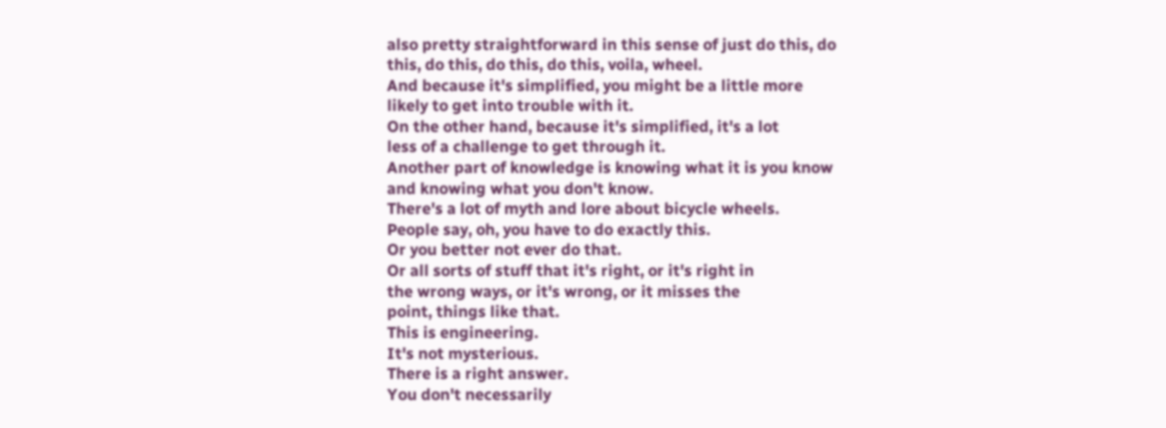also pretty straightforward in this sense of just do this, do
this, do this, do this, do this, voila, wheel.
And because it's simplified, you might be a little more
likely to get into trouble with it.
On the other hand, because it's simplified, it's a lot
less of a challenge to get through it.
Another part of knowledge is knowing what it is you know
and knowing what you don't know.
There's a lot of myth and lore about bicycle wheels.
People say, oh, you have to do exactly this.
Or you better not ever do that.
Or all sorts of stuff that it's right, or it's right in
the wrong ways, or it's wrong, or it misses the
point, things like that.
This is engineering.
It's not mysterious.
There is a right answer.
You don't necessarily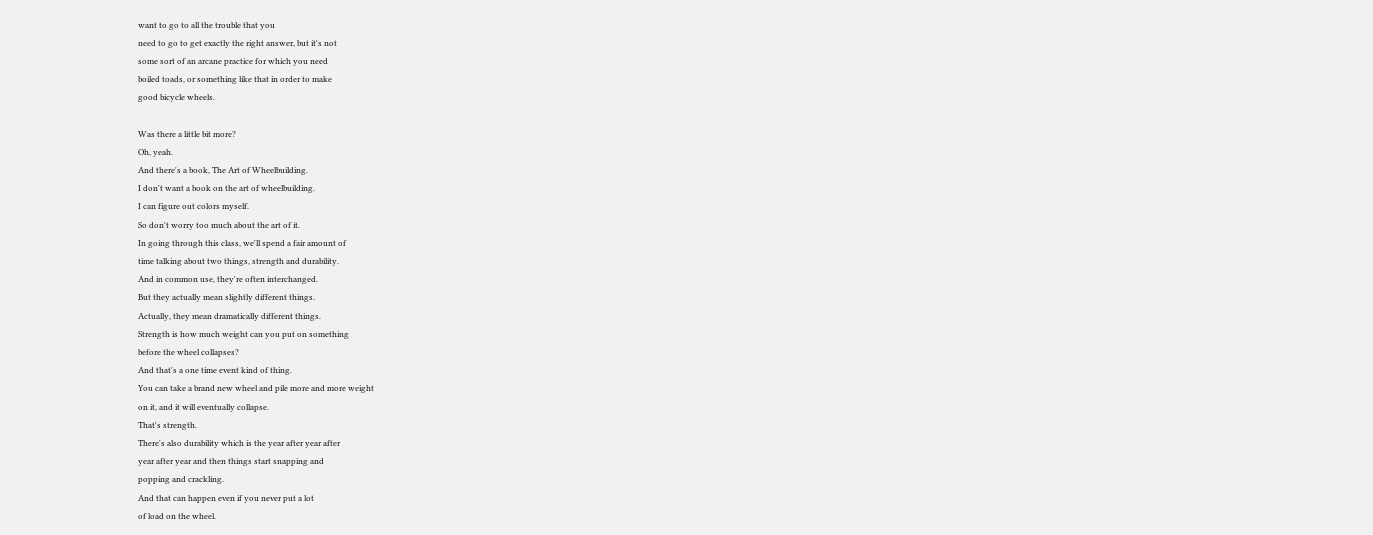want to go to all the trouble that you
need to go to get exactly the right answer, but it's not
some sort of an arcane practice for which you need
boiled toads, or something like that in order to make
good bicycle wheels.

Was there a little bit more?
Oh, yeah.
And there's a book, The Art of Wheelbuilding.
I don't want a book on the art of wheelbuilding.
I can figure out colors myself.
So don't worry too much about the art of it.
In going through this class, we'll spend a fair amount of
time talking about two things, strength and durability.
And in common use, they're often interchanged.
But they actually mean slightly different things.
Actually, they mean dramatically different things.
Strength is how much weight can you put on something
before the wheel collapses?
And that's a one time event kind of thing.
You can take a brand new wheel and pile more and more weight
on it, and it will eventually collapse.
That's strength.
There's also durability which is the year after year after
year after year and then things start snapping and
popping and crackling.
And that can happen even if you never put a lot
of load on the wheel.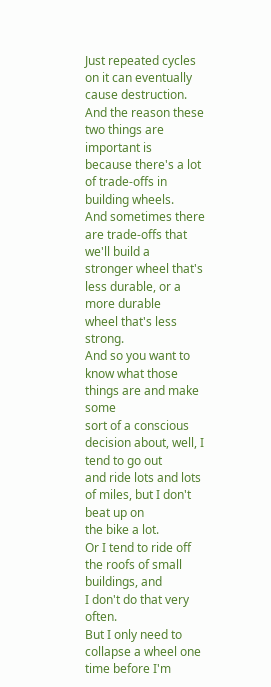Just repeated cycles on it can eventually cause destruction.
And the reason these two things are important is
because there's a lot of trade-offs in building wheels.
And sometimes there are trade-offs that we'll build a
stronger wheel that's less durable, or a more durable
wheel that's less strong.
And so you want to know what those things are and make some
sort of a conscious decision about, well, I tend to go out
and ride lots and lots of miles, but I don't beat up on
the bike a lot.
Or I tend to ride off the roofs of small buildings, and
I don't do that very often.
But I only need to collapse a wheel one time before I'm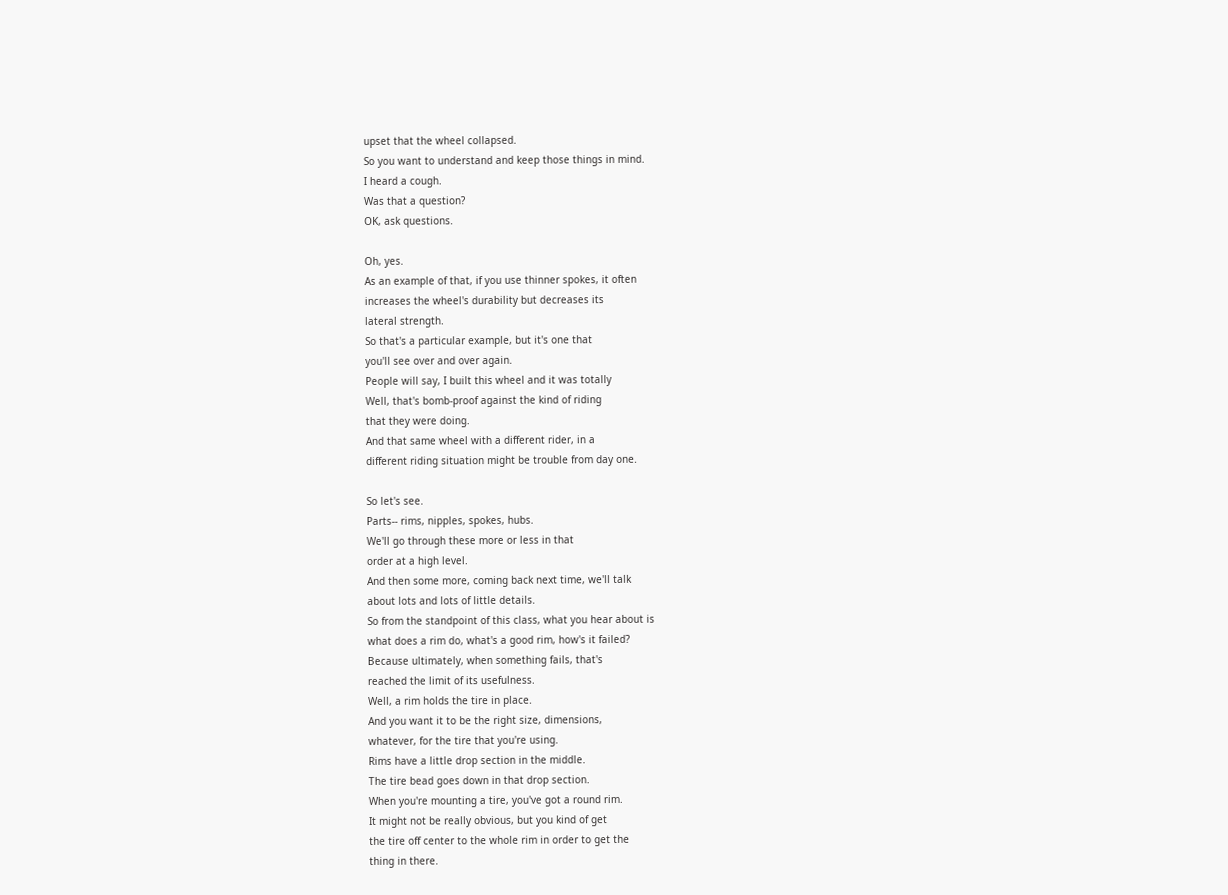upset that the wheel collapsed.
So you want to understand and keep those things in mind.
I heard a cough.
Was that a question?
OK, ask questions.

Oh, yes.
As an example of that, if you use thinner spokes, it often
increases the wheel's durability but decreases its
lateral strength.
So that's a particular example, but it's one that
you'll see over and over again.
People will say, I built this wheel and it was totally
Well, that's bomb-proof against the kind of riding
that they were doing.
And that same wheel with a different rider, in a
different riding situation might be trouble from day one.

So let's see.
Parts-- rims, nipples, spokes, hubs.
We'll go through these more or less in that
order at a high level.
And then some more, coming back next time, we'll talk
about lots and lots of little details.
So from the standpoint of this class, what you hear about is
what does a rim do, what's a good rim, how's it failed?
Because ultimately, when something fails, that's
reached the limit of its usefulness.
Well, a rim holds the tire in place.
And you want it to be the right size, dimensions,
whatever, for the tire that you're using.
Rims have a little drop section in the middle.
The tire bead goes down in that drop section.
When you're mounting a tire, you've got a round rim.
It might not be really obvious, but you kind of get
the tire off center to the whole rim in order to get the
thing in there.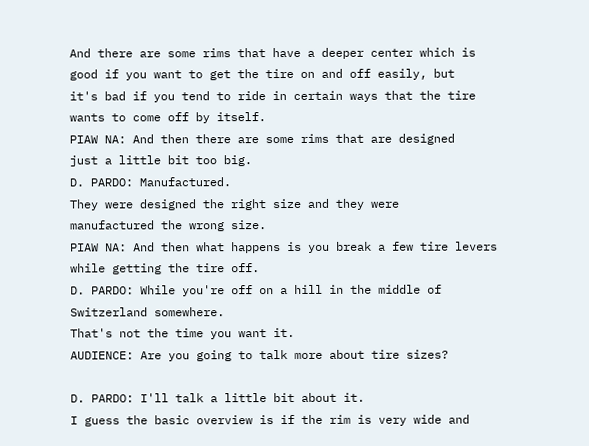And there are some rims that have a deeper center which is
good if you want to get the tire on and off easily, but
it's bad if you tend to ride in certain ways that the tire
wants to come off by itself.
PIAW NA: And then there are some rims that are designed
just a little bit too big.
D. PARDO: Manufactured.
They were designed the right size and they were
manufactured the wrong size.
PIAW NA: And then what happens is you break a few tire levers
while getting the tire off.
D. PARDO: While you're off on a hill in the middle of
Switzerland somewhere.
That's not the time you want it.
AUDIENCE: Are you going to talk more about tire sizes?

D. PARDO: I'll talk a little bit about it.
I guess the basic overview is if the rim is very wide and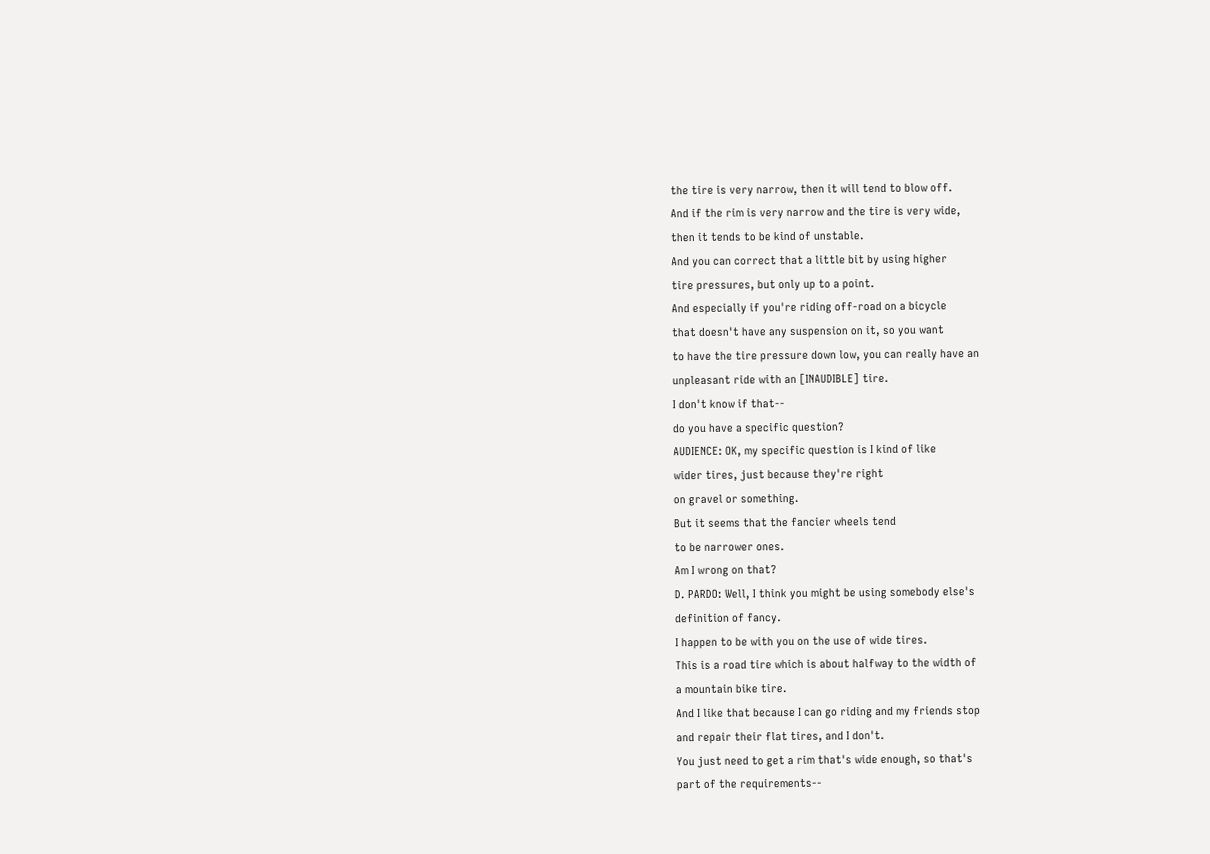the tire is very narrow, then it will tend to blow off.
And if the rim is very narrow and the tire is very wide,
then it tends to be kind of unstable.
And you can correct that a little bit by using higher
tire pressures, but only up to a point.
And especially if you're riding off-road on a bicycle
that doesn't have any suspension on it, so you want
to have the tire pressure down low, you can really have an
unpleasant ride with an [INAUDIBLE] tire.
I don't know if that--
do you have a specific question?
AUDIENCE: OK, my specific question is I kind of like
wider tires, just because they're right
on gravel or something.
But it seems that the fancier wheels tend
to be narrower ones.
Am I wrong on that?
D. PARDO: Well, I think you might be using somebody else's
definition of fancy.
I happen to be with you on the use of wide tires.
This is a road tire which is about halfway to the width of
a mountain bike tire.
And I like that because I can go riding and my friends stop
and repair their flat tires, and I don't.
You just need to get a rim that's wide enough, so that's
part of the requirements--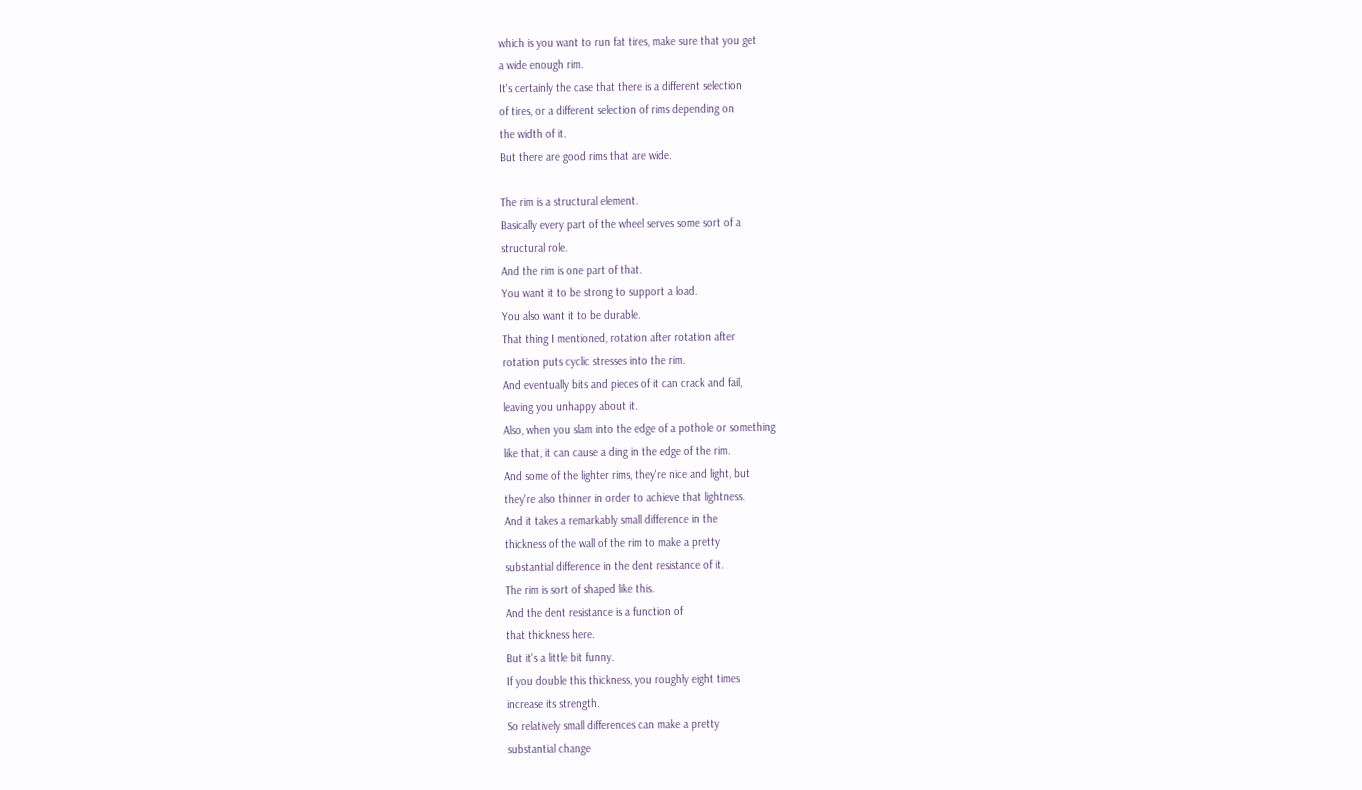which is you want to run fat tires, make sure that you get
a wide enough rim.
It's certainly the case that there is a different selection
of tires, or a different selection of rims depending on
the width of it.
But there are good rims that are wide.

The rim is a structural element.
Basically every part of the wheel serves some sort of a
structural role.
And the rim is one part of that.
You want it to be strong to support a load.
You also want it to be durable.
That thing I mentioned, rotation after rotation after
rotation puts cyclic stresses into the rim.
And eventually bits and pieces of it can crack and fail,
leaving you unhappy about it.
Also, when you slam into the edge of a pothole or something
like that, it can cause a ding in the edge of the rim.
And some of the lighter rims, they're nice and light, but
they're also thinner in order to achieve that lightness.
And it takes a remarkably small difference in the
thickness of the wall of the rim to make a pretty
substantial difference in the dent resistance of it.
The rim is sort of shaped like this.
And the dent resistance is a function of
that thickness here.
But it's a little bit funny.
If you double this thickness, you roughly eight times
increase its strength.
So relatively small differences can make a pretty
substantial change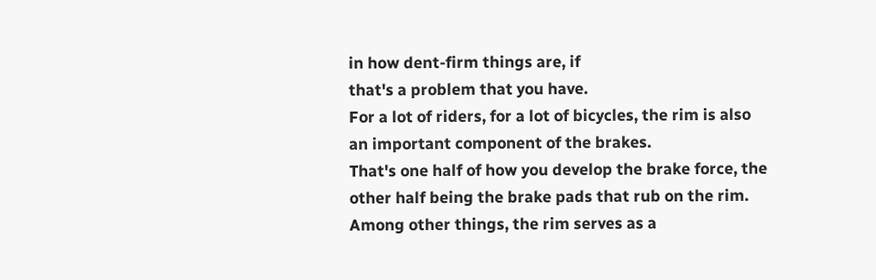in how dent-firm things are, if
that's a problem that you have.
For a lot of riders, for a lot of bicycles, the rim is also
an important component of the brakes.
That's one half of how you develop the brake force, the
other half being the brake pads that rub on the rim.
Among other things, the rim serves as a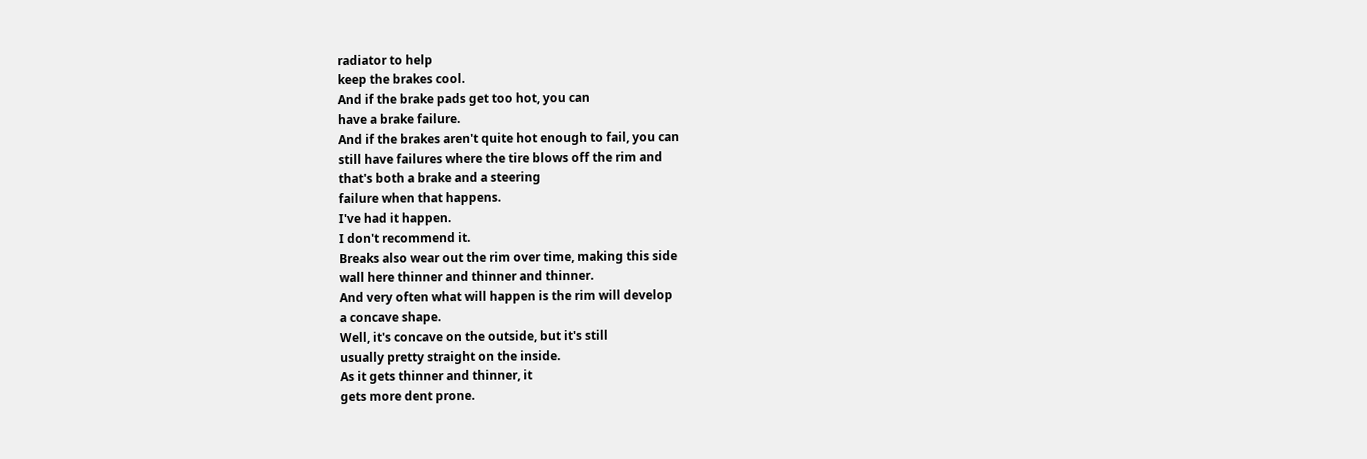radiator to help
keep the brakes cool.
And if the brake pads get too hot, you can
have a brake failure.
And if the brakes aren't quite hot enough to fail, you can
still have failures where the tire blows off the rim and
that's both a brake and a steering
failure when that happens.
I've had it happen.
I don't recommend it.
Breaks also wear out the rim over time, making this side
wall here thinner and thinner and thinner.
And very often what will happen is the rim will develop
a concave shape.
Well, it's concave on the outside, but it's still
usually pretty straight on the inside.
As it gets thinner and thinner, it
gets more dent prone.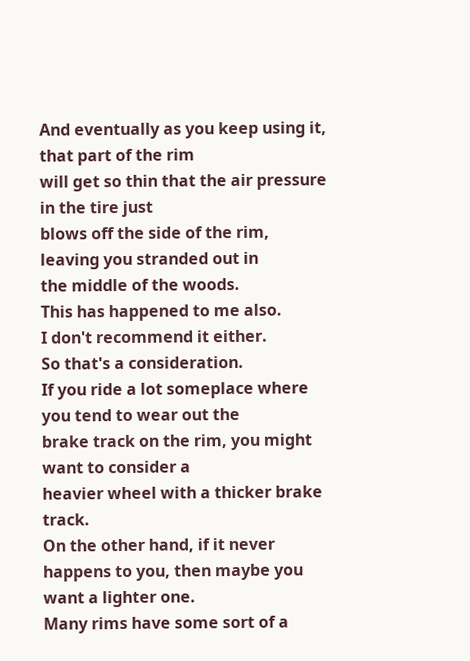And eventually as you keep using it, that part of the rim
will get so thin that the air pressure in the tire just
blows off the side of the rim, leaving you stranded out in
the middle of the woods.
This has happened to me also.
I don't recommend it either.
So that's a consideration.
If you ride a lot someplace where you tend to wear out the
brake track on the rim, you might want to consider a
heavier wheel with a thicker brake track.
On the other hand, if it never happens to you, then maybe you
want a lighter one.
Many rims have some sort of a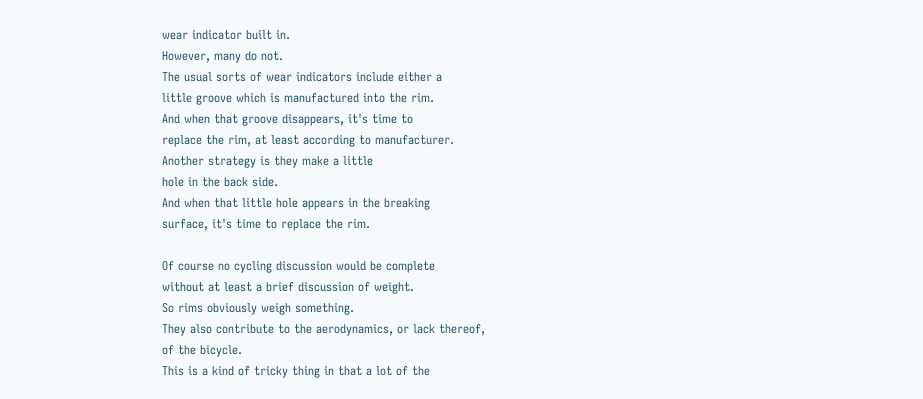wear indicator built in.
However, many do not.
The usual sorts of wear indicators include either a
little groove which is manufactured into the rim.
And when that groove disappears, it's time to
replace the rim, at least according to manufacturer.
Another strategy is they make a little
hole in the back side.
And when that little hole appears in the breaking
surface, it's time to replace the rim.

Of course no cycling discussion would be complete
without at least a brief discussion of weight.
So rims obviously weigh something.
They also contribute to the aerodynamics, or lack thereof,
of the bicycle.
This is a kind of tricky thing in that a lot of the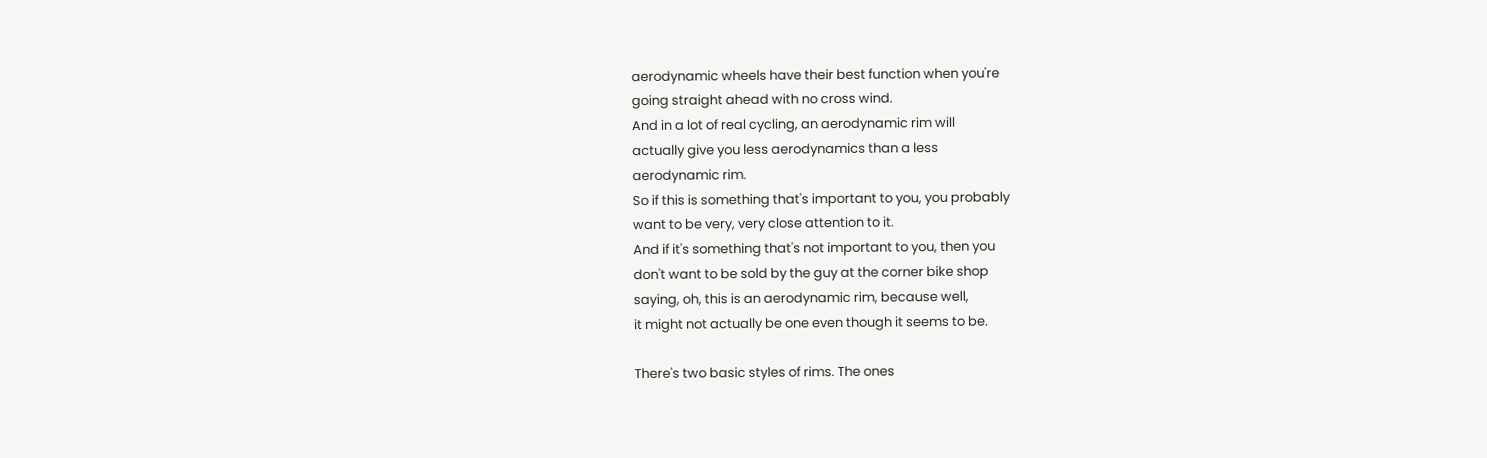aerodynamic wheels have their best function when you're
going straight ahead with no cross wind.
And in a lot of real cycling, an aerodynamic rim will
actually give you less aerodynamics than a less
aerodynamic rim.
So if this is something that's important to you, you probably
want to be very, very close attention to it.
And if it's something that's not important to you, then you
don't want to be sold by the guy at the corner bike shop
saying, oh, this is an aerodynamic rim, because well,
it might not actually be one even though it seems to be.

There's two basic styles of rims. The ones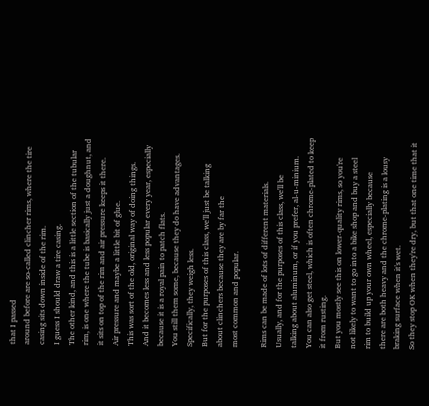that I passed
around before are so-called clincher rims, where the tire
casing sits down inside of the rim.
I guess I should draw a tire casing.
The other kind, and this is a little section of the tubular
rim, is one where the tube is basically just a doughnut, and
it sits on top of the rim and air pressure keeps it there.
Air pressure and maybe a little bit of glue.
This was sort of the old, original way of doing things.
And it becomes less and less popular every year, especially
because it is a royal pain to patch flats.
You still them some, because they do have advantages.
Specifically, they weigh less.
But for the purposes of this class, we'll just be talking
about clinchers because they are by far the
most common and popular.

Rims can be made of lots of different materials.
Usually, and for the purposes of this class, we'll be
talking about aluminum, or if you prefer, al-u-minium.
You can also get steel, which is often chrome-plated to keep
it from rusting.
But you mostly see this on lower-quality rims, so you're
not likely to want to go into a bike shop and buy a steel
rim to build up your own wheel, especially because
there are both heavy and the chrome-plating is a lousy
braking surface when it's wet.
So they stop OK when they're dry, but that one time that it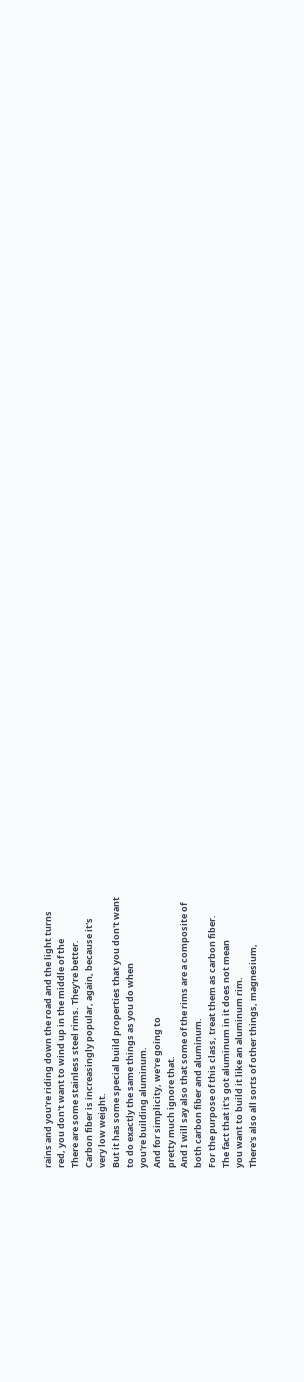rains and you're riding down the road and the light turns
red, you don't want to wind up in the middle of the
There are some stainless steel rims. They're better.
Carbon fiber is increasingly popular, again, because it's
very low weight.
But it has some special build properties that you don't want
to do exactly the same things as you do when
you're building aluminum.
And for simplicity, we're going to
pretty much ignore that.
And I will say also that some of the rims are a composite of
both carbon fiber and aluminum.
For the purpose of this class, treat them as carbon fiber.
The fact that it's got aluminum in it does not mean
you want to build it like an aluminum rim.
There's also all sorts of other things, magnesium,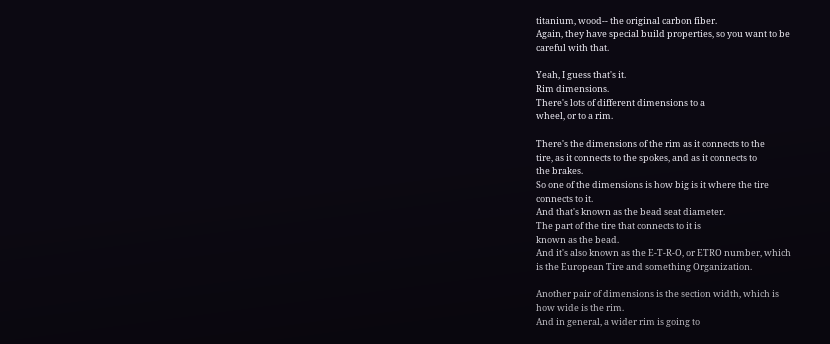titanium, wood-- the original carbon fiber.
Again, they have special build properties, so you want to be
careful with that.

Yeah, I guess that's it.
Rim dimensions.
There's lots of different dimensions to a
wheel, or to a rim.

There's the dimensions of the rim as it connects to the
tire, as it connects to the spokes, and as it connects to
the brakes.
So one of the dimensions is how big is it where the tire
connects to it.
And that's known as the bead seat diameter.
The part of the tire that connects to it is
known as the bead.
And it's also known as the E-T-R-O, or ETRO number, which
is the European Tire and something Organization.

Another pair of dimensions is the section width, which is
how wide is the rim.
And in general, a wider rim is going to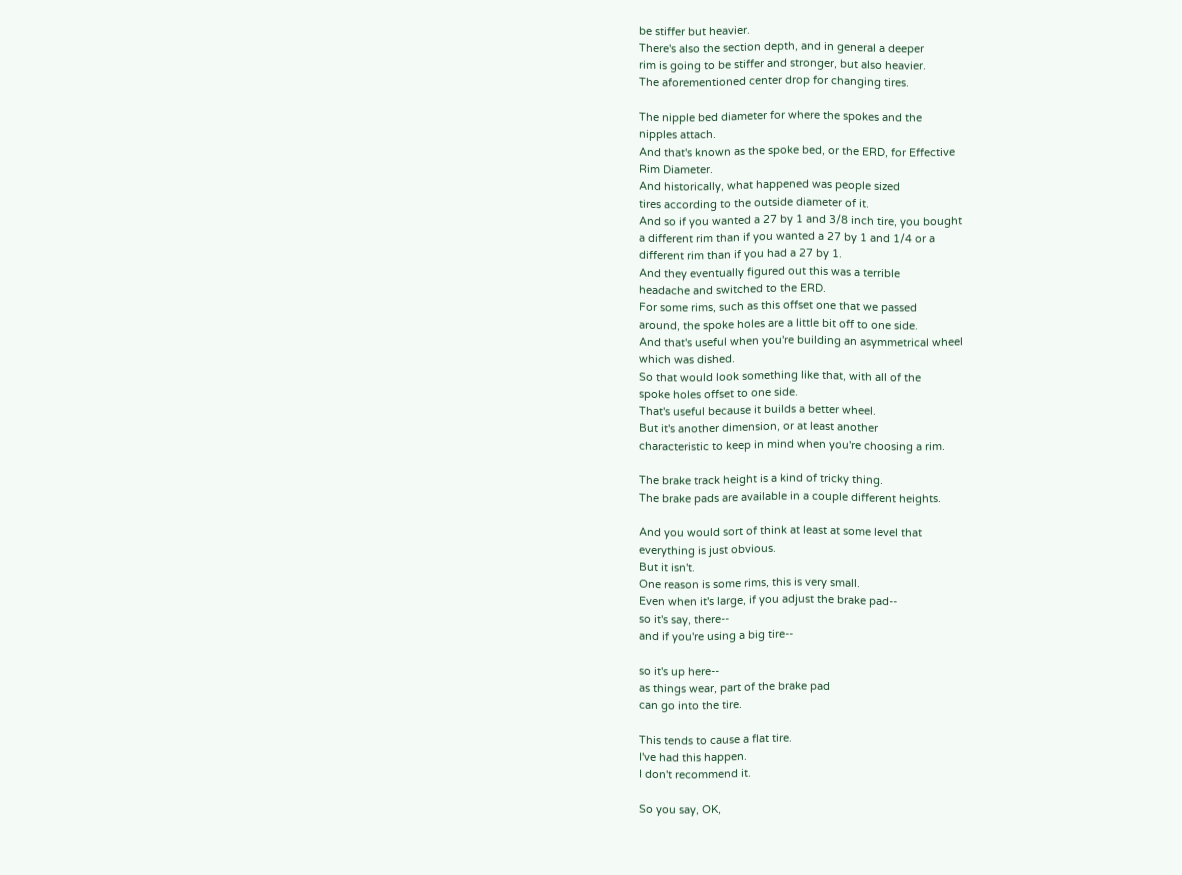be stiffer but heavier.
There's also the section depth, and in general a deeper
rim is going to be stiffer and stronger, but also heavier.
The aforementioned center drop for changing tires.

The nipple bed diameter for where the spokes and the
nipples attach.
And that's known as the spoke bed, or the ERD, for Effective
Rim Diameter.
And historically, what happened was people sized
tires according to the outside diameter of it.
And so if you wanted a 27 by 1 and 3/8 inch tire, you bought
a different rim than if you wanted a 27 by 1 and 1/4 or a
different rim than if you had a 27 by 1.
And they eventually figured out this was a terrible
headache and switched to the ERD.
For some rims, such as this offset one that we passed
around, the spoke holes are a little bit off to one side.
And that's useful when you're building an asymmetrical wheel
which was dished.
So that would look something like that, with all of the
spoke holes offset to one side.
That's useful because it builds a better wheel.
But it's another dimension, or at least another
characteristic to keep in mind when you're choosing a rim.

The brake track height is a kind of tricky thing.
The brake pads are available in a couple different heights.

And you would sort of think at least at some level that
everything is just obvious.
But it isn't.
One reason is some rims, this is very small.
Even when it's large, if you adjust the brake pad--
so it's say, there--
and if you're using a big tire--

so it's up here--
as things wear, part of the brake pad
can go into the tire.

This tends to cause a flat tire.
I've had this happen.
I don't recommend it.

So you say, OK,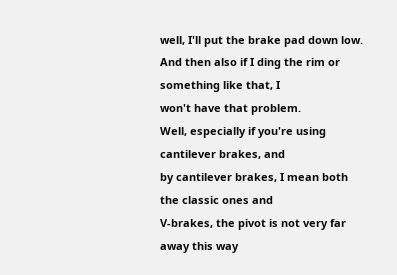well, I'll put the brake pad down low.
And then also if I ding the rim or something like that, I
won't have that problem.
Well, especially if you're using cantilever brakes, and
by cantilever brakes, I mean both the classic ones and
V-brakes, the pivot is not very far away this way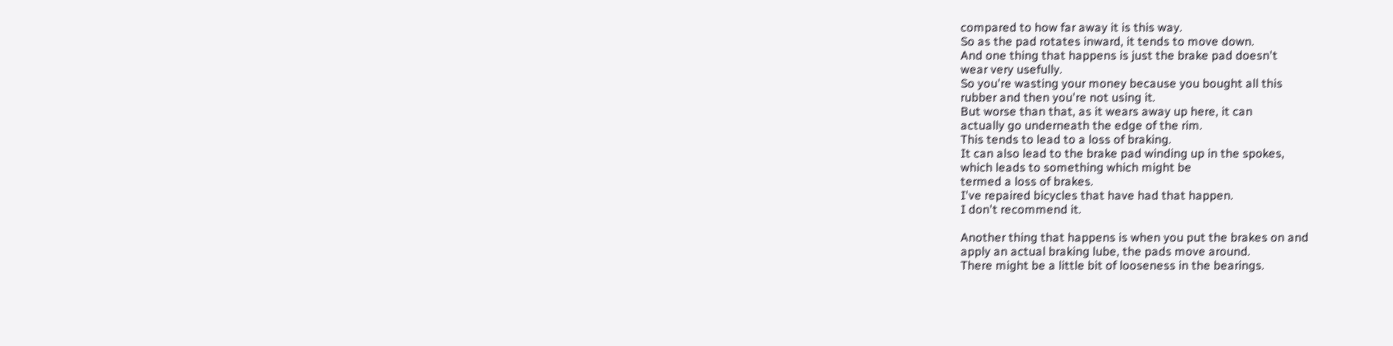compared to how far away it is this way.
So as the pad rotates inward, it tends to move down.
And one thing that happens is just the brake pad doesn't
wear very usefully.
So you're wasting your money because you bought all this
rubber and then you're not using it.
But worse than that, as it wears away up here, it can
actually go underneath the edge of the rim.
This tends to lead to a loss of braking.
It can also lead to the brake pad winding up in the spokes,
which leads to something which might be
termed a loss of brakes.
I've repaired bicycles that have had that happen.
I don't recommend it.

Another thing that happens is when you put the brakes on and
apply an actual braking lube, the pads move around.
There might be a little bit of looseness in the bearings.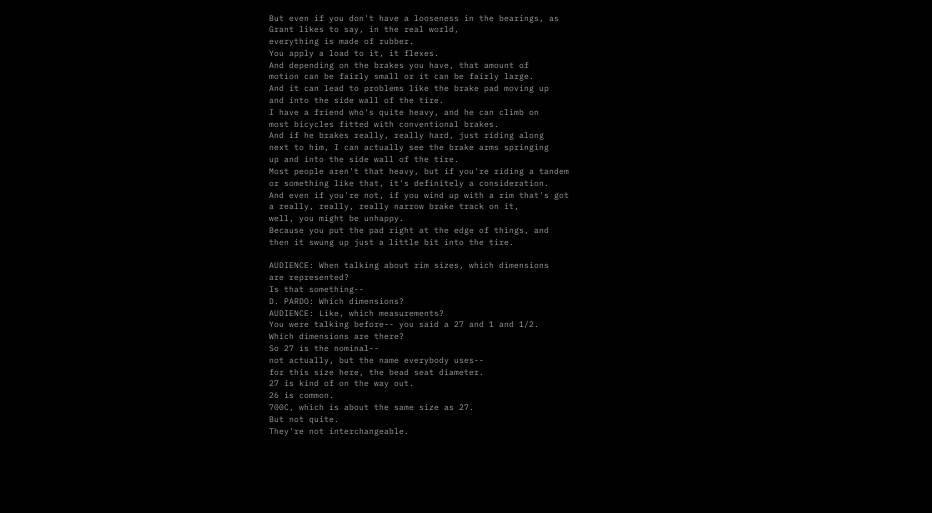But even if you don't have a looseness in the bearings, as
Grant likes to say, in the real world,
everything is made of rubber.
You apply a load to it, it flexes.
And depending on the brakes you have, that amount of
motion can be fairly small or it can be fairly large.
And it can lead to problems like the brake pad moving up
and into the side wall of the tire.
I have a friend who's quite heavy, and he can climb on
most bicycles fitted with conventional brakes.
And if he brakes really, really hard, just riding along
next to him, I can actually see the brake arms springing
up and into the side wall of the tire.
Most people aren't that heavy, but if you're riding a tandem
or something like that, it's definitely a consideration.
And even if you're not, if you wind up with a rim that's got
a really, really, really narrow brake track on it,
well, you might be unhappy.
Because you put the pad right at the edge of things, and
then it swung up just a little bit into the tire.

AUDIENCE: When talking about rim sizes, which dimensions
are represented?
Is that something--
D. PARDO: Which dimensions?
AUDIENCE: Like, which measurements?
You were talking before-- you said a 27 and 1 and 1/2.
Which dimensions are there?
So 27 is the nominal--
not actually, but the name everybody uses--
for this size here, the bead seat diameter.
27 is kind of on the way out.
26 is common.
700C, which is about the same size as 27.
But not quite.
They're not interchangeable.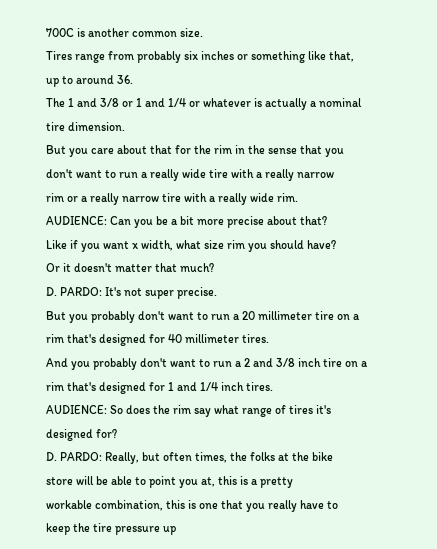700C is another common size.
Tires range from probably six inches or something like that,
up to around 36.
The 1 and 3/8 or 1 and 1/4 or whatever is actually a nominal
tire dimension.
But you care about that for the rim in the sense that you
don't want to run a really wide tire with a really narrow
rim or a really narrow tire with a really wide rim.
AUDIENCE: Can you be a bit more precise about that?
Like if you want x width, what size rim you should have?
Or it doesn't matter that much?
D. PARDO: It's not super precise.
But you probably don't want to run a 20 millimeter tire on a
rim that's designed for 40 millimeter tires.
And you probably don't want to run a 2 and 3/8 inch tire on a
rim that's designed for 1 and 1/4 inch tires.
AUDIENCE: So does the rim say what range of tires it's
designed for?
D. PARDO: Really, but often times, the folks at the bike
store will be able to point you at, this is a pretty
workable combination, this is one that you really have to
keep the tire pressure up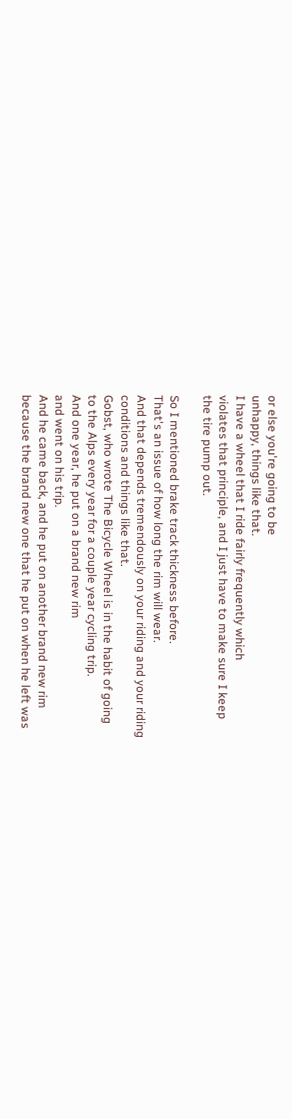or else you're going to be
unhappy, things like that.
I have a wheel that I ride fairly frequently which
violates that principle, and I just have to make sure I keep
the tire pump out.

So I mentioned brake track thickness before.
That's an issue of how long the rim will wear.
And that depends tremendously on your riding and your riding
conditions and things like that.
Gobst, who wrote The Bicycle Wheel is in the habit of going
to the Alps every year for a couple year cycling trip.
And one year, he put on a brand new rim
and went on his trip.
And he came back, and he put on another brand new rim
because the brand new one that he put on when he left was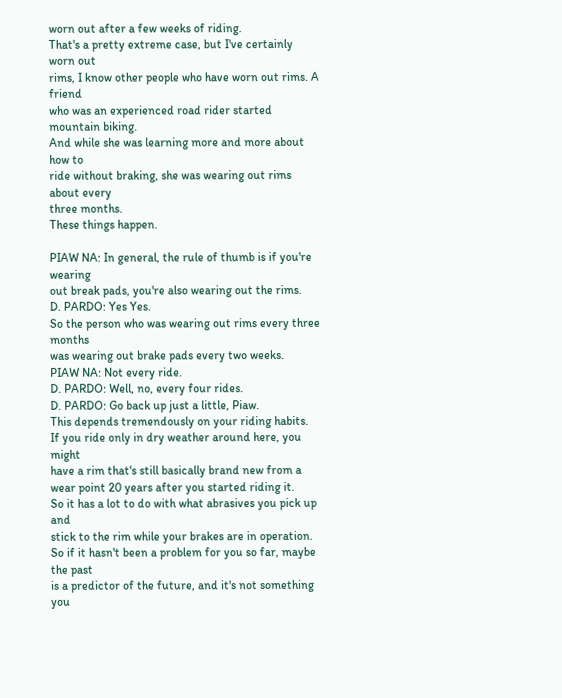worn out after a few weeks of riding.
That's a pretty extreme case, but I've certainly worn out
rims, I know other people who have worn out rims. A friend
who was an experienced road rider started mountain biking.
And while she was learning more and more about how to
ride without braking, she was wearing out rims about every
three months.
These things happen.

PIAW NA: In general, the rule of thumb is if you're wearing
out break pads, you're also wearing out the rims.
D. PARDO: Yes Yes.
So the person who was wearing out rims every three months
was wearing out brake pads every two weeks.
PIAW NA: Not every ride.
D. PARDO: Well, no, every four rides.
D. PARDO: Go back up just a little, Piaw.
This depends tremendously on your riding habits.
If you ride only in dry weather around here, you might
have a rim that's still basically brand new from a
wear point 20 years after you started riding it.
So it has a lot to do with what abrasives you pick up and
stick to the rim while your brakes are in operation.
So if it hasn't been a problem for you so far, maybe the past
is a predictor of the future, and it's not something you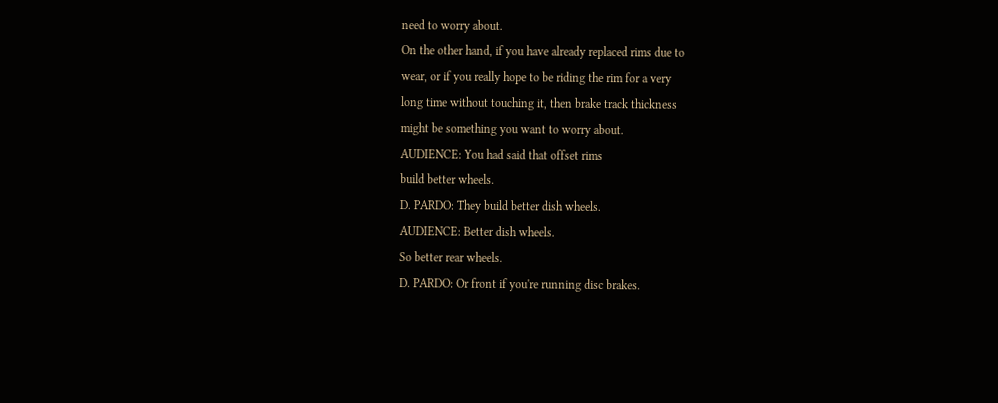need to worry about.
On the other hand, if you have already replaced rims due to
wear, or if you really hope to be riding the rim for a very
long time without touching it, then brake track thickness
might be something you want to worry about.
AUDIENCE: You had said that offset rims
build better wheels.
D. PARDO: They build better dish wheels.
AUDIENCE: Better dish wheels.
So better rear wheels.
D. PARDO: Or front if you're running disc brakes.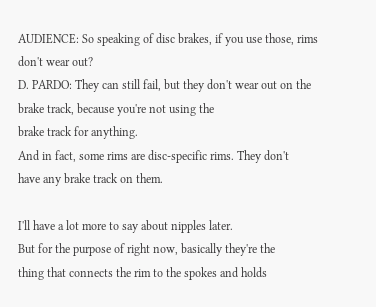AUDIENCE: So speaking of disc brakes, if you use those, rims
don't wear out?
D. PARDO: They can still fail, but they don't wear out on the
brake track, because you're not using the
brake track for anything.
And in fact, some rims are disc-specific rims. They don't
have any brake track on them.

I'll have a lot more to say about nipples later.
But for the purpose of right now, basically they're the
thing that connects the rim to the spokes and holds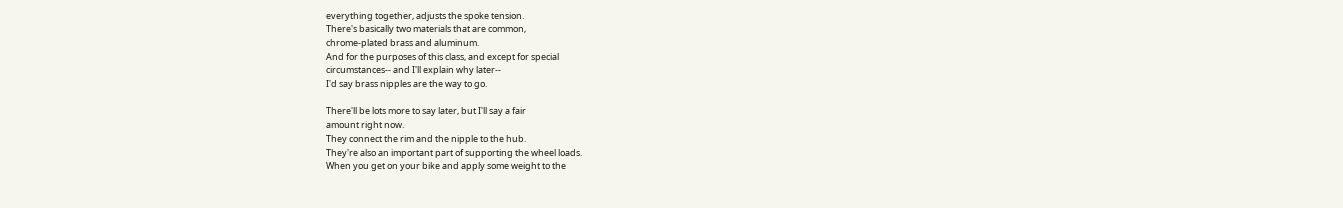everything together, adjusts the spoke tension.
There's basically two materials that are common,
chrome-plated brass and aluminum.
And for the purposes of this class, and except for special
circumstances-- and I'll explain why later--
I'd say brass nipples are the way to go.

There'll be lots more to say later, but I'll say a fair
amount right now.
They connect the rim and the nipple to the hub.
They're also an important part of supporting the wheel loads.
When you get on your bike and apply some weight to the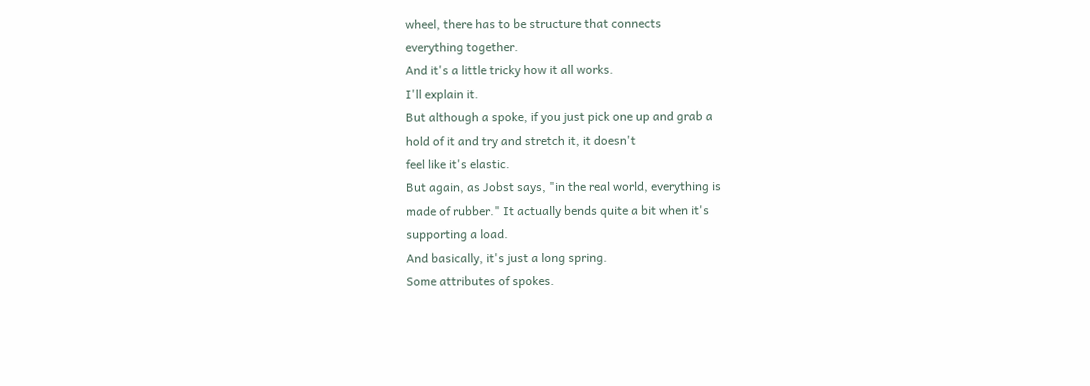wheel, there has to be structure that connects
everything together.
And it's a little tricky how it all works.
I'll explain it.
But although a spoke, if you just pick one up and grab a
hold of it and try and stretch it, it doesn't
feel like it's elastic.
But again, as Jobst says, "in the real world, everything is
made of rubber." It actually bends quite a bit when it's
supporting a load.
And basically, it's just a long spring.
Some attributes of spokes.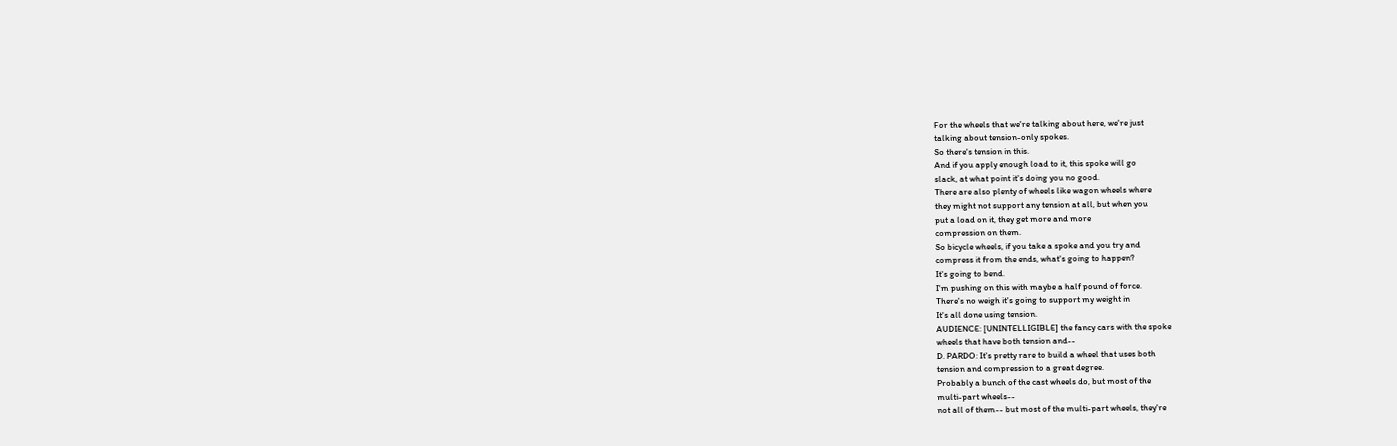For the wheels that we're talking about here, we're just
talking about tension-only spokes.
So there's tension in this.
And if you apply enough load to it, this spoke will go
slack, at what point it's doing you no good.
There are also plenty of wheels like wagon wheels where
they might not support any tension at all, but when you
put a load on it, they get more and more
compression on them.
So bicycle wheels, if you take a spoke and you try and
compress it from the ends, what's going to happen?
It's going to bend.
I'm pushing on this with maybe a half pound of force.
There's no weigh it's going to support my weight in
It's all done using tension.
AUDIENCE: [UNINTELLIGIBLE] the fancy cars with the spoke
wheels that have both tension and--
D. PARDO: It's pretty rare to build a wheel that uses both
tension and compression to a great degree.
Probably a bunch of the cast wheels do, but most of the
multi-part wheels--
not all of them-- but most of the multi-part wheels, they're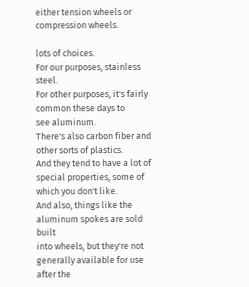either tension wheels or compression wheels.

lots of choices.
For our purposes, stainless steel.
For other purposes, it's fairly common these days to
see aluminum.
There's also carbon fiber and other sorts of plastics.
And they tend to have a lot of special properties, some of
which you don't like.
And also, things like the aluminum spokes are sold built
into wheels, but they're not generally available for use
after the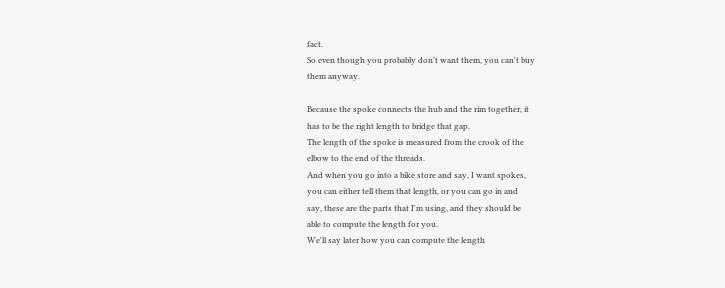fact.
So even though you probably don't want them, you can't buy
them anyway.

Because the spoke connects the hub and the rim together, it
has to be the right length to bridge that gap.
The length of the spoke is measured from the crook of the
elbow to the end of the threads.
And when you go into a bike store and say, I want spokes,
you can either tell them that length, or you can go in and
say, these are the parts that I'm using, and they should be
able to compute the length for you.
We'll say later how you can compute the length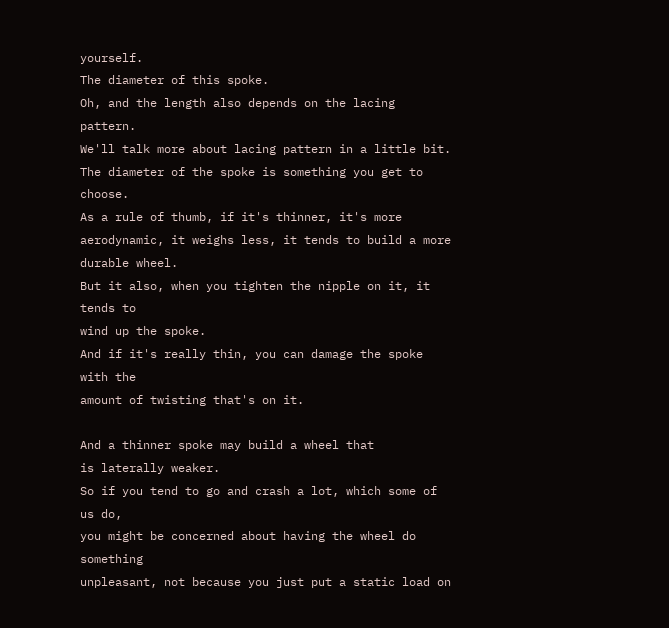yourself.
The diameter of this spoke.
Oh, and the length also depends on the lacing pattern.
We'll talk more about lacing pattern in a little bit.
The diameter of the spoke is something you get to choose.
As a rule of thumb, if it's thinner, it's more
aerodynamic, it weighs less, it tends to build a more
durable wheel.
But it also, when you tighten the nipple on it, it tends to
wind up the spoke.
And if it's really thin, you can damage the spoke with the
amount of twisting that's on it.

And a thinner spoke may build a wheel that
is laterally weaker.
So if you tend to go and crash a lot, which some of us do,
you might be concerned about having the wheel do something
unpleasant, not because you just put a static load on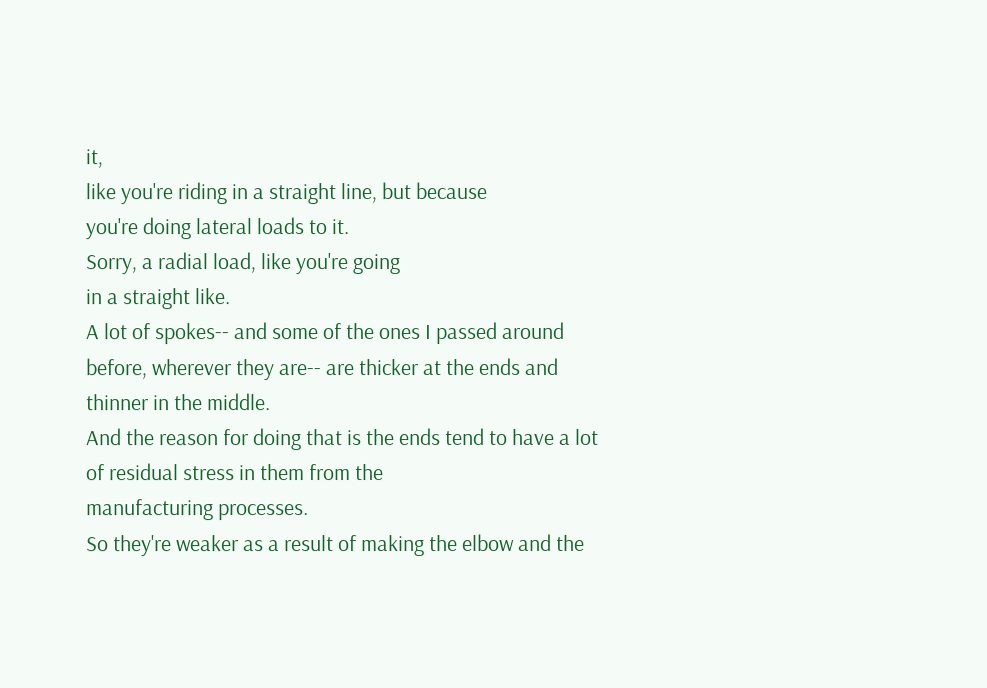it,
like you're riding in a straight line, but because
you're doing lateral loads to it.
Sorry, a radial load, like you're going
in a straight like.
A lot of spokes-- and some of the ones I passed around
before, wherever they are-- are thicker at the ends and
thinner in the middle.
And the reason for doing that is the ends tend to have a lot
of residual stress in them from the
manufacturing processes.
So they're weaker as a result of making the elbow and the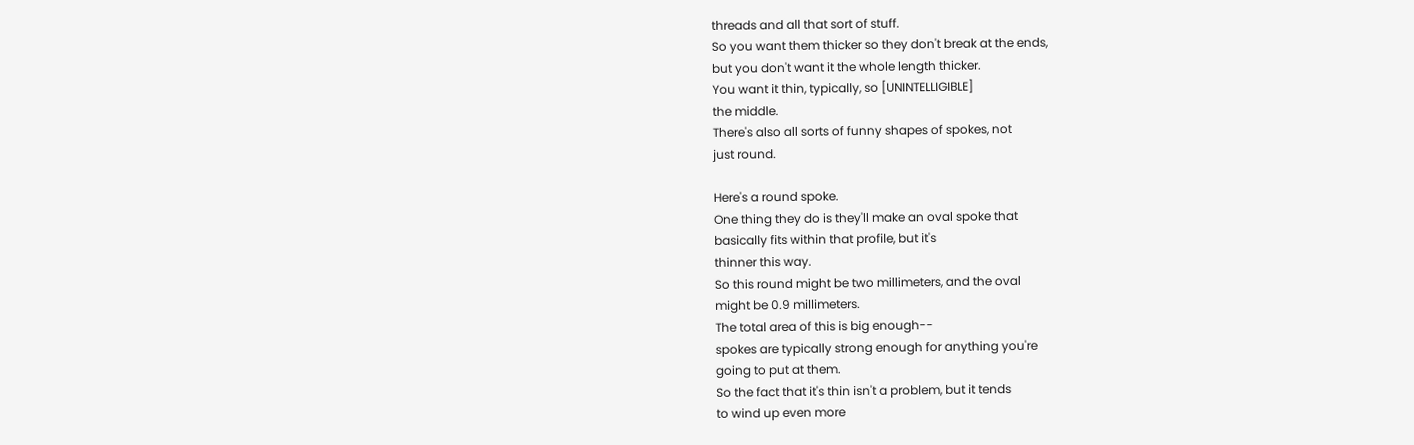threads and all that sort of stuff.
So you want them thicker so they don't break at the ends,
but you don't want it the whole length thicker.
You want it thin, typically, so [UNINTELLIGIBLE]
the middle.
There's also all sorts of funny shapes of spokes, not
just round.

Here's a round spoke.
One thing they do is they'll make an oval spoke that
basically fits within that profile, but it's
thinner this way.
So this round might be two millimeters, and the oval
might be 0.9 millimeters.
The total area of this is big enough--
spokes are typically strong enough for anything you're
going to put at them.
So the fact that it's thin isn't a problem, but it tends
to wind up even more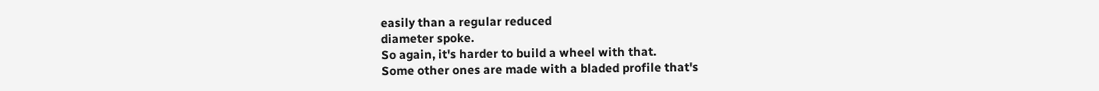easily than a regular reduced
diameter spoke.
So again, it's harder to build a wheel with that.
Some other ones are made with a bladed profile that's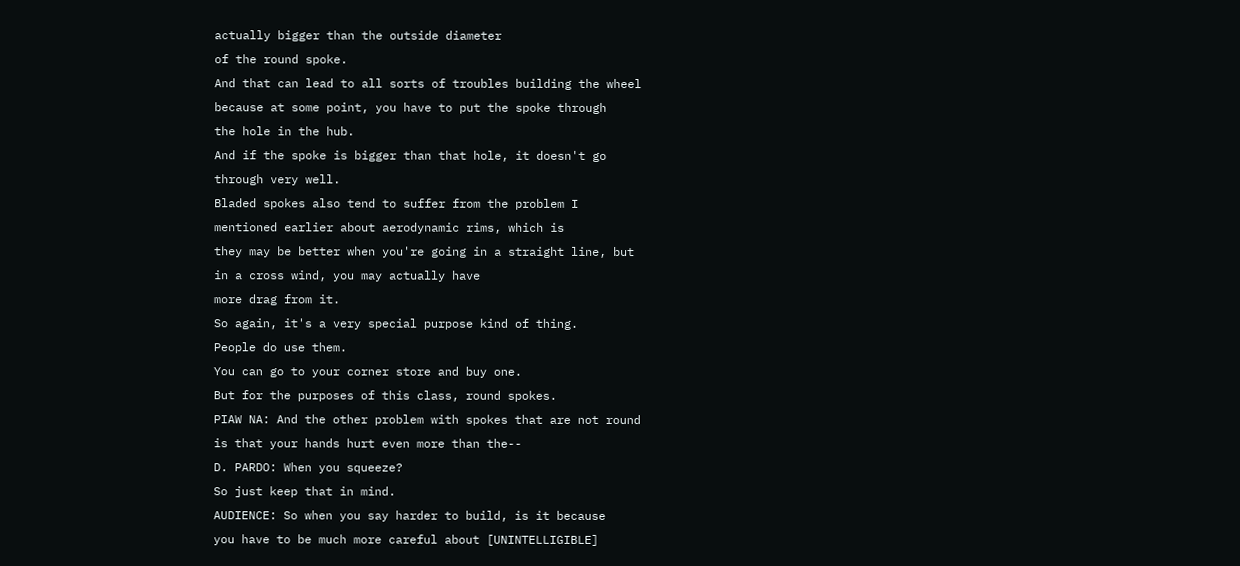actually bigger than the outside diameter
of the round spoke.
And that can lead to all sorts of troubles building the wheel
because at some point, you have to put the spoke through
the hole in the hub.
And if the spoke is bigger than that hole, it doesn't go
through very well.
Bladed spokes also tend to suffer from the problem I
mentioned earlier about aerodynamic rims, which is
they may be better when you're going in a straight line, but
in a cross wind, you may actually have
more drag from it.
So again, it's a very special purpose kind of thing.
People do use them.
You can go to your corner store and buy one.
But for the purposes of this class, round spokes.
PIAW NA: And the other problem with spokes that are not round
is that your hands hurt even more than the--
D. PARDO: When you squeeze?
So just keep that in mind.
AUDIENCE: So when you say harder to build, is it because
you have to be much more careful about [UNINTELLIGIBLE]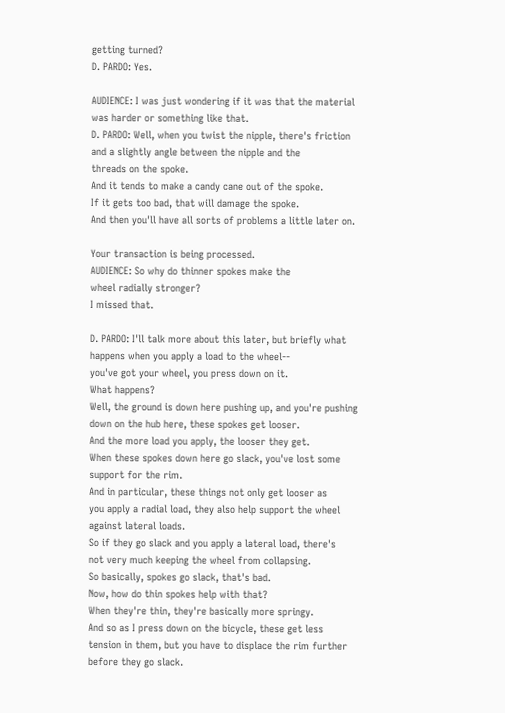getting turned?
D. PARDO: Yes.

AUDIENCE: I was just wondering if it was that the material
was harder or something like that.
D. PARDO: Well, when you twist the nipple, there's friction
and a slightly angle between the nipple and the
threads on the spoke.
And it tends to make a candy cane out of the spoke.
If it gets too bad, that will damage the spoke.
And then you'll have all sorts of problems a little later on.

Your transaction is being processed.
AUDIENCE: So why do thinner spokes make the
wheel radially stronger?
I missed that.

D. PARDO: I'll talk more about this later, but briefly what
happens when you apply a load to the wheel--
you've got your wheel, you press down on it.
What happens?
Well, the ground is down here pushing up, and you're pushing
down on the hub here, these spokes get looser.
And the more load you apply, the looser they get.
When these spokes down here go slack, you've lost some
support for the rim.
And in particular, these things not only get looser as
you apply a radial load, they also help support the wheel
against lateral loads.
So if they go slack and you apply a lateral load, there's
not very much keeping the wheel from collapsing.
So basically, spokes go slack, that's bad.
Now, how do thin spokes help with that?
When they're thin, they're basically more springy.
And so as I press down on the bicycle, these get less
tension in them, but you have to displace the rim further
before they go slack.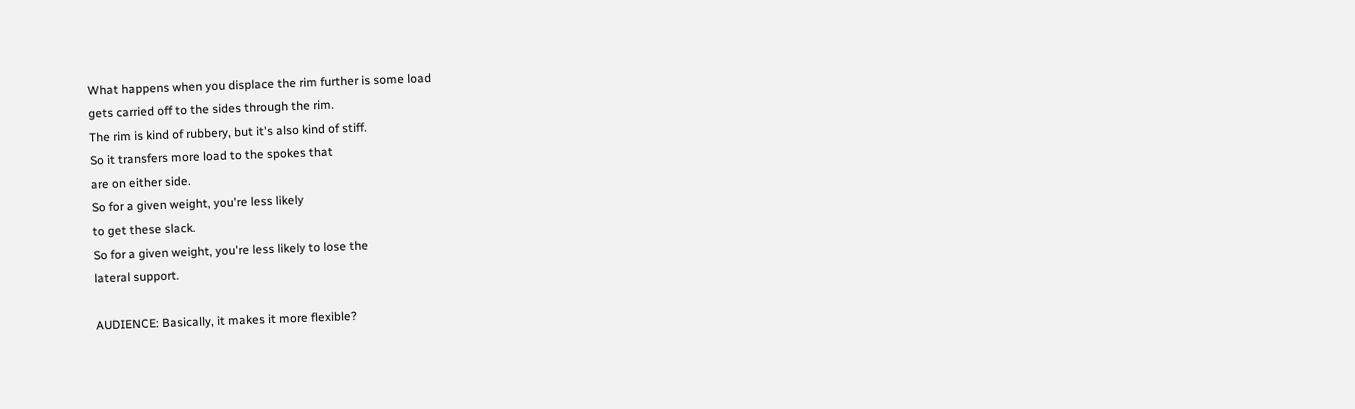What happens when you displace the rim further is some load
gets carried off to the sides through the rim.
The rim is kind of rubbery, but it's also kind of stiff.
So it transfers more load to the spokes that
are on either side.
So for a given weight, you're less likely
to get these slack.
So for a given weight, you're less likely to lose the
lateral support.

AUDIENCE: Basically, it makes it more flexible?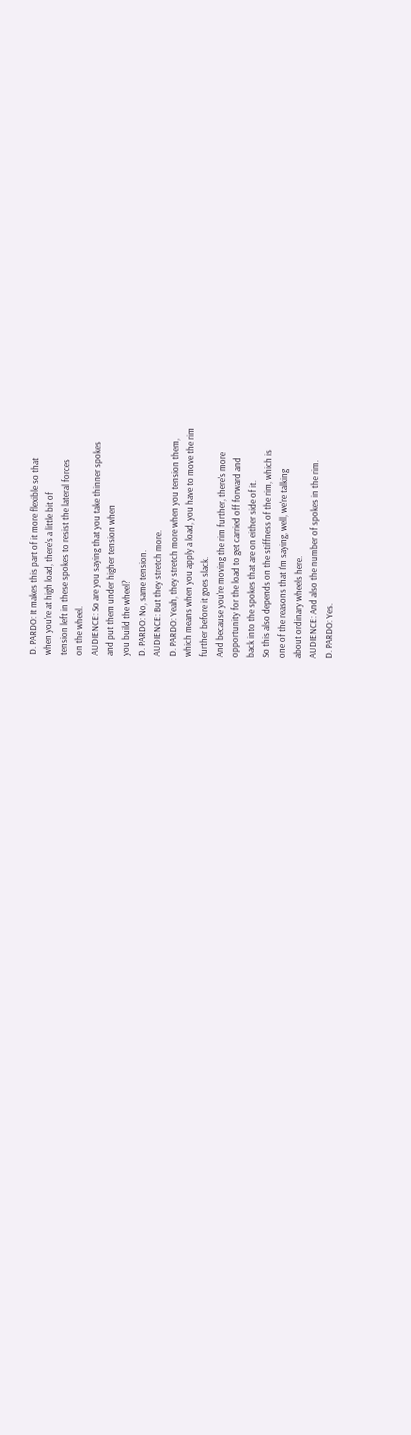D. PARDO: It makes this part of it more flexible so that
when you're at high load, there's a little bit of
tension left in these spokes to resist the lateral forces
on the wheel.
AUDIENCE: So are you saying that you take thinner spokes
and put them under higher tension when
you build the wheel?
D. PARDO: No, same tension.
AUDIENCE: But they stretch more.
D. PARDO: Yeah, they stretch more when you tension them,
which means when you apply a load, you have to move the rim
further before it goes slack.
And because you're moving the rim further, there's more
opportunity for the load to get carried off forward and
back into the spokes that are on either side of it.
So this also depends on the stiffness of the rim, which is
one of the reasons that I'm saying, well, we're talking
about ordinary wheels here.
AUDIENCE: And also the number of spokes in the rim.
D. PARDO: Yes.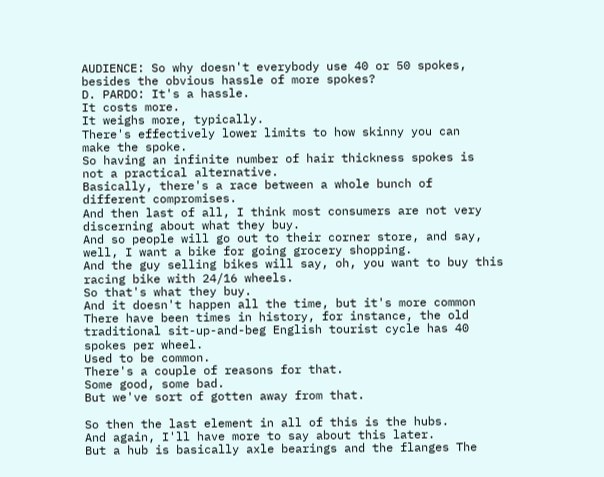AUDIENCE: So why doesn't everybody use 40 or 50 spokes,
besides the obvious hassle of more spokes?
D. PARDO: It's a hassle.
It costs more.
It weighs more, typically.
There's effectively lower limits to how skinny you can
make the spoke.
So having an infinite number of hair thickness spokes is
not a practical alternative.
Basically, there's a race between a whole bunch of
different compromises.
And then last of all, I think most consumers are not very
discerning about what they buy.
And so people will go out to their corner store, and say,
well, I want a bike for going grocery shopping.
And the guy selling bikes will say, oh, you want to buy this
racing bike with 24/16 wheels.
So that's what they buy.
And it doesn't happen all the time, but it's more common
There have been times in history, for instance, the old
traditional sit-up-and-beg English tourist cycle has 40
spokes per wheel.
Used to be common.
There's a couple of reasons for that.
Some good, some bad.
But we've sort of gotten away from that.

So then the last element in all of this is the hubs.
And again, I'll have more to say about this later.
But a hub is basically axle bearings and the flanges The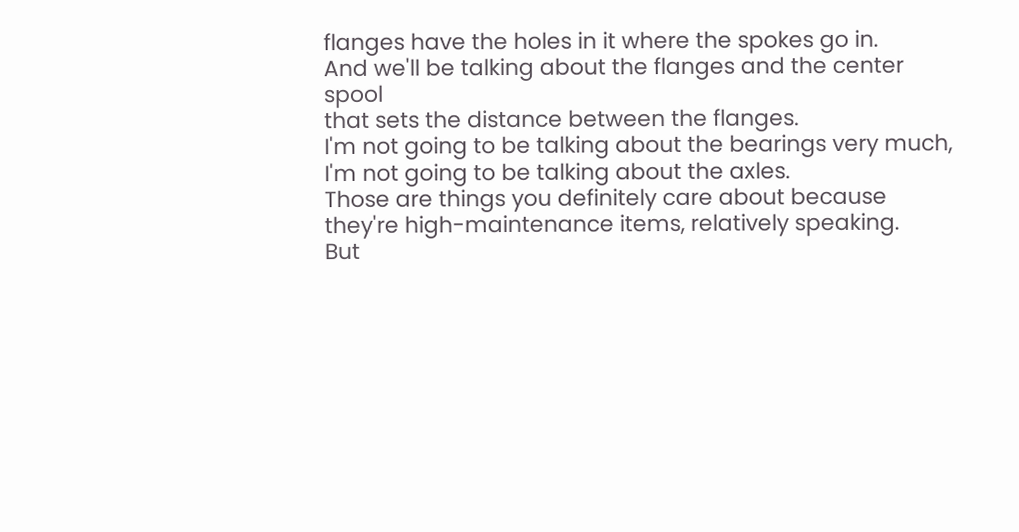flanges have the holes in it where the spokes go in.
And we'll be talking about the flanges and the center spool
that sets the distance between the flanges.
I'm not going to be talking about the bearings very much,
I'm not going to be talking about the axles.
Those are things you definitely care about because
they're high-maintenance items, relatively speaking.
But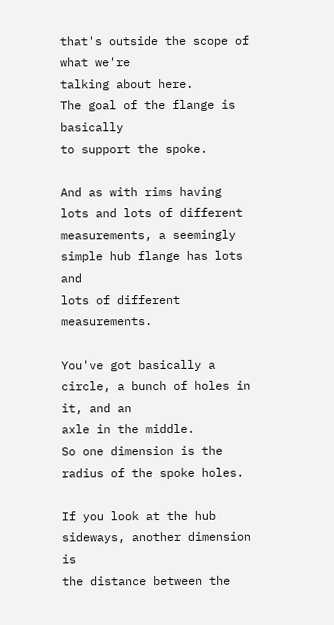that's outside the scope of what we're
talking about here.
The goal of the flange is basically
to support the spoke.

And as with rims having lots and lots of different
measurements, a seemingly simple hub flange has lots and
lots of different measurements.

You've got basically a circle, a bunch of holes in it, and an
axle in the middle.
So one dimension is the radius of the spoke holes.

If you look at the hub sideways, another dimension is
the distance between the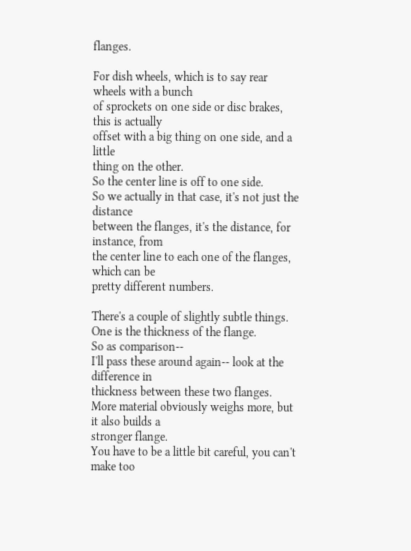flanges.

For dish wheels, which is to say rear wheels with a bunch
of sprockets on one side or disc brakes, this is actually
offset with a big thing on one side, and a little
thing on the other.
So the center line is off to one side.
So we actually in that case, it's not just the distance
between the flanges, it's the distance, for instance, from
the center line to each one of the flanges, which can be
pretty different numbers.

There's a couple of slightly subtle things.
One is the thickness of the flange.
So as comparison--
I'll pass these around again-- look at the difference in
thickness between these two flanges.
More material obviously weighs more, but it also builds a
stronger flange.
You have to be a little bit careful, you can't make too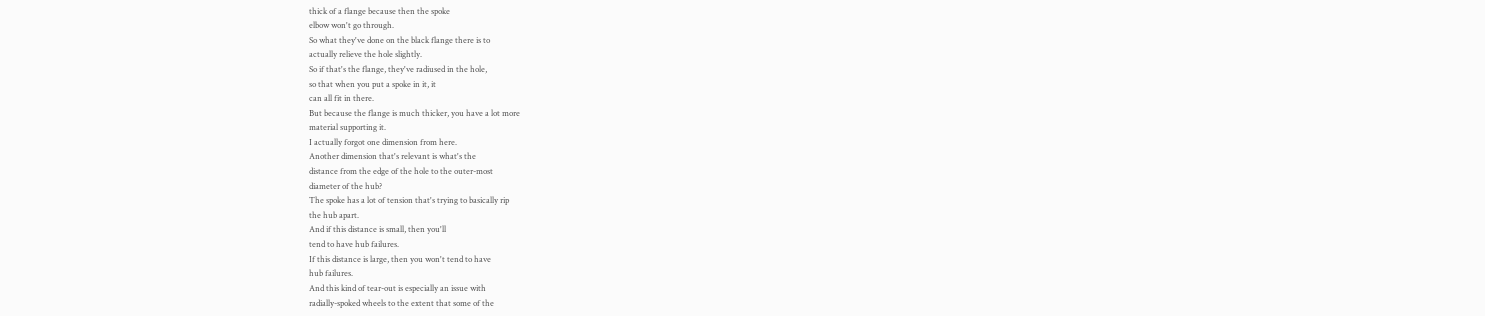thick of a flange because then the spoke
elbow won't go through.
So what they've done on the black flange there is to
actually relieve the hole slightly.
So if that's the flange, they've radiused in the hole,
so that when you put a spoke in it, it
can all fit in there.
But because the flange is much thicker, you have a lot more
material supporting it.
I actually forgot one dimension from here.
Another dimension that's relevant is what's the
distance from the edge of the hole to the outer-most
diameter of the hub?
The spoke has a lot of tension that's trying to basically rip
the hub apart.
And if this distance is small, then you'll
tend to have hub failures.
If this distance is large, then you won't tend to have
hub failures.
And this kind of tear-out is especially an issue with
radially-spoked wheels to the extent that some of the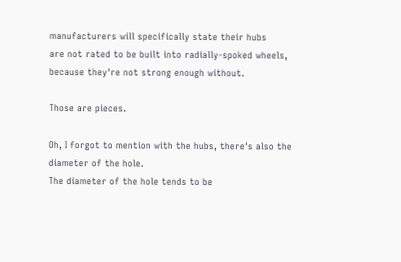manufacturers will specifically state their hubs
are not rated to be built into radially-spoked wheels,
because they're not strong enough without.

Those are pieces.

Oh, I forgot to mention with the hubs, there's also the
diameter of the hole.
The diameter of the hole tends to be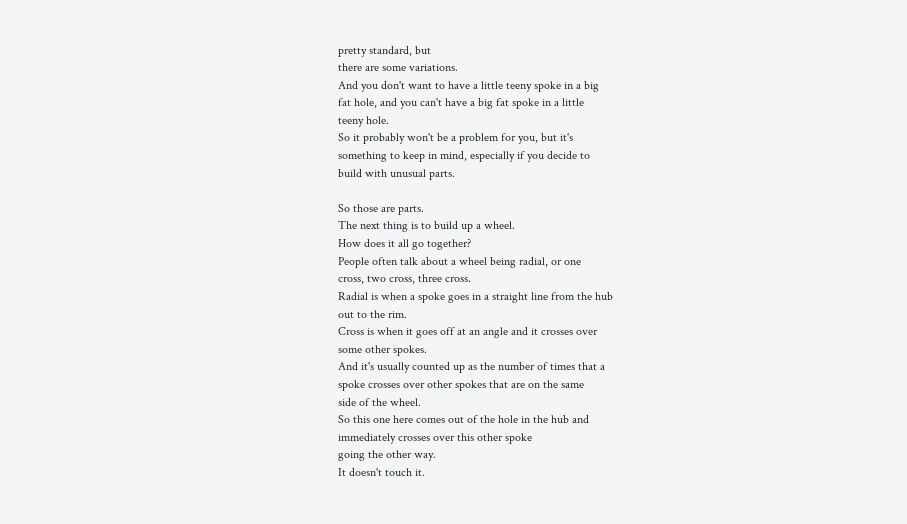pretty standard, but
there are some variations.
And you don't want to have a little teeny spoke in a big
fat hole, and you can't have a big fat spoke in a little
teeny hole.
So it probably won't be a problem for you, but it's
something to keep in mind, especially if you decide to
build with unusual parts.

So those are parts.
The next thing is to build up a wheel.
How does it all go together?
People often talk about a wheel being radial, or one
cross, two cross, three cross.
Radial is when a spoke goes in a straight line from the hub
out to the rim.
Cross is when it goes off at an angle and it crosses over
some other spokes.
And it's usually counted up as the number of times that a
spoke crosses over other spokes that are on the same
side of the wheel.
So this one here comes out of the hole in the hub and
immediately crosses over this other spoke
going the other way.
It doesn't touch it.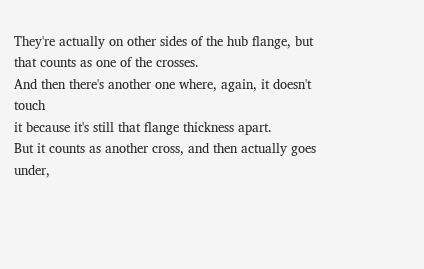They're actually on other sides of the hub flange, but
that counts as one of the crosses.
And then there's another one where, again, it doesn't touch
it because it's still that flange thickness apart.
But it counts as another cross, and then actually goes
under,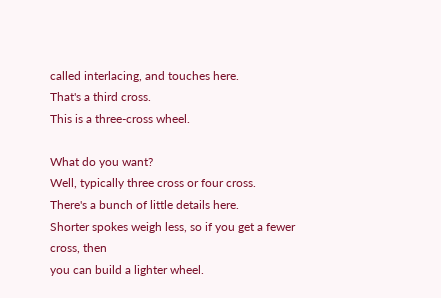called interlacing, and touches here.
That's a third cross.
This is a three-cross wheel.

What do you want?
Well, typically three cross or four cross.
There's a bunch of little details here.
Shorter spokes weigh less, so if you get a fewer cross, then
you can build a lighter wheel.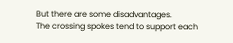But there are some disadvantages.
The crossing spokes tend to support each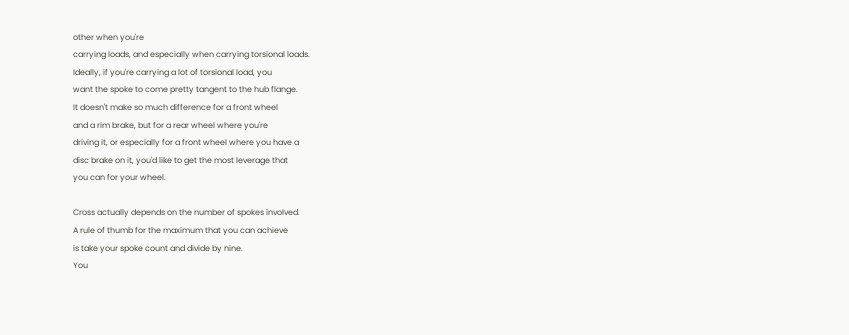other when you're
carrying loads, and especially when carrying torsional loads.
Ideally, if you're carrying a lot of torsional load, you
want the spoke to come pretty tangent to the hub flange.
It doesn't make so much difference for a front wheel
and a rim brake, but for a rear wheel where you're
driving it, or especially for a front wheel where you have a
disc brake on it, you'd like to get the most leverage that
you can for your wheel.

Cross actually depends on the number of spokes involved.
A rule of thumb for the maximum that you can achieve
is take your spoke count and divide by nine.
You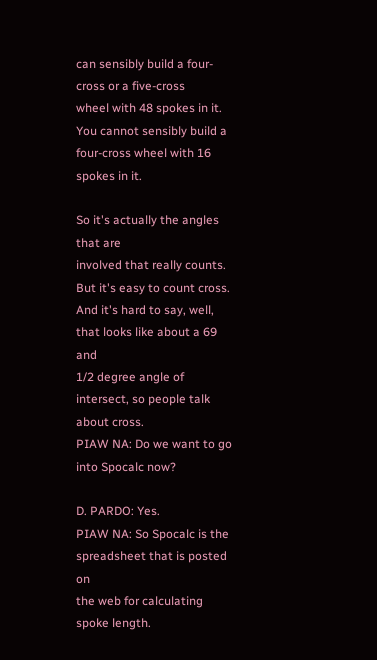can sensibly build a four-cross or a five-cross
wheel with 48 spokes in it.
You cannot sensibly build a four-cross wheel with 16
spokes in it.

So it's actually the angles that are
involved that really counts.
But it's easy to count cross.
And it's hard to say, well, that looks like about a 69 and
1/2 degree angle of intersect, so people talk about cross.
PIAW NA: Do we want to go into Spocalc now?

D. PARDO: Yes.
PIAW NA: So Spocalc is the spreadsheet that is posted on
the web for calculating spoke length.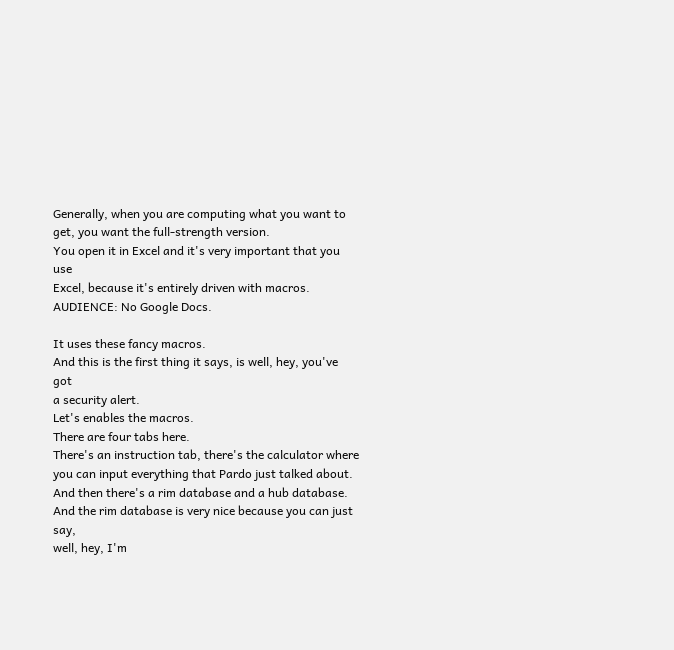Generally, when you are computing what you want to
get, you want the full-strength version.
You open it in Excel and it's very important that you use
Excel, because it's entirely driven with macros.
AUDIENCE: No Google Docs.

It uses these fancy macros.
And this is the first thing it says, is well, hey, you've got
a security alert.
Let's enables the macros.
There are four tabs here.
There's an instruction tab, there's the calculator where
you can input everything that Pardo just talked about.
And then there's a rim database and a hub database.
And the rim database is very nice because you can just say,
well, hey, I'm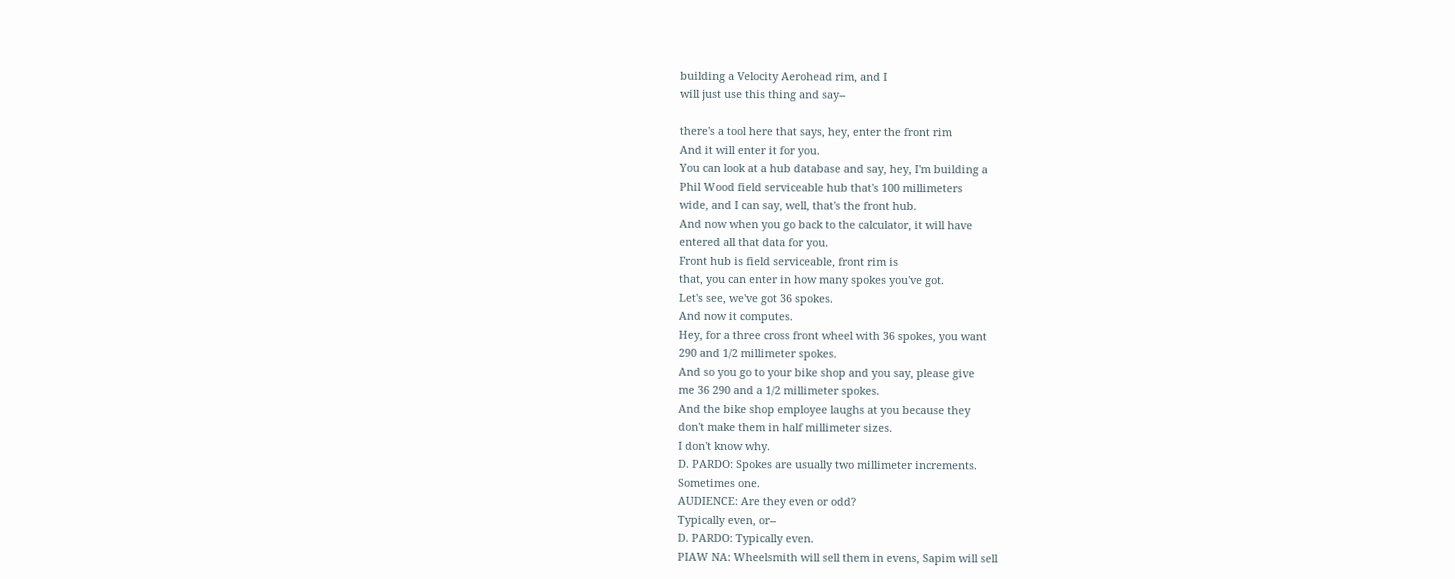building a Velocity Aerohead rim, and I
will just use this thing and say--

there's a tool here that says, hey, enter the front rim
And it will enter it for you.
You can look at a hub database and say, hey, I'm building a
Phil Wood field serviceable hub that's 100 millimeters
wide, and I can say, well, that's the front hub.
And now when you go back to the calculator, it will have
entered all that data for you.
Front hub is field serviceable, front rim is
that, you can enter in how many spokes you've got.
Let's see, we've got 36 spokes.
And now it computes.
Hey, for a three cross front wheel with 36 spokes, you want
290 and 1/2 millimeter spokes.
And so you go to your bike shop and you say, please give
me 36 290 and a 1/2 millimeter spokes.
And the bike shop employee laughs at you because they
don't make them in half millimeter sizes.
I don't know why.
D. PARDO: Spokes are usually two millimeter increments.
Sometimes one.
AUDIENCE: Are they even or odd?
Typically even, or--
D. PARDO: Typically even.
PIAW NA: Wheelsmith will sell them in evens, Sapim will sell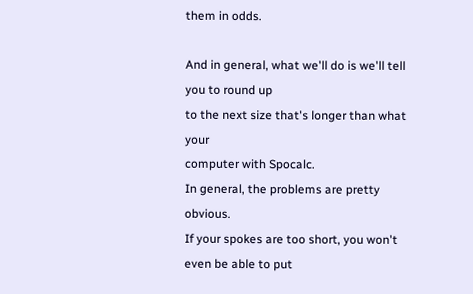them in odds.

And in general, what we'll do is we'll tell you to round up
to the next size that's longer than what your
computer with Spocalc.
In general, the problems are pretty obvious.
If your spokes are too short, you won't even be able to put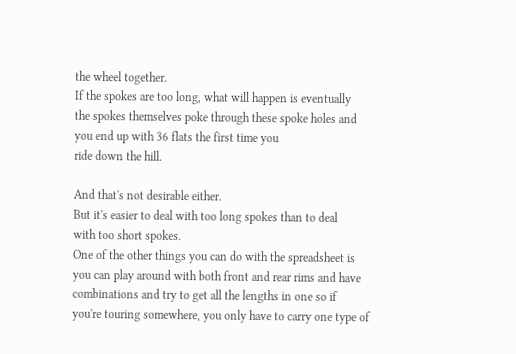the wheel together.
If the spokes are too long, what will happen is eventually
the spokes themselves poke through these spoke holes and
you end up with 36 flats the first time you
ride down the hill.

And that's not desirable either.
But it's easier to deal with too long spokes than to deal
with too short spokes.
One of the other things you can do with the spreadsheet is
you can play around with both front and rear rims and have
combinations and try to get all the lengths in one so if
you're touring somewhere, you only have to carry one type of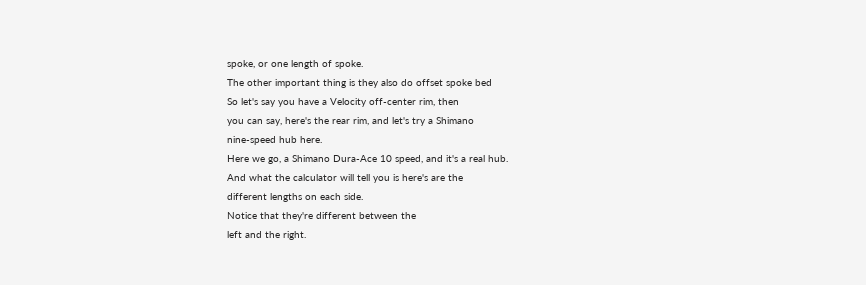spoke, or one length of spoke.
The other important thing is they also do offset spoke bed
So let's say you have a Velocity off-center rim, then
you can say, here's the rear rim, and let's try a Shimano
nine-speed hub here.
Here we go, a Shimano Dura-Ace 10 speed, and it's a real hub.
And what the calculator will tell you is here's are the
different lengths on each side.
Notice that they're different between the
left and the right.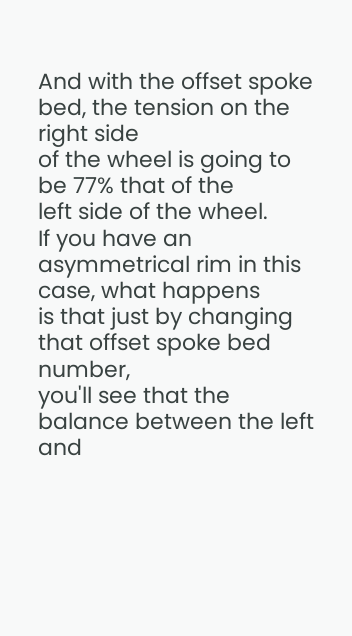And with the offset spoke bed, the tension on the right side
of the wheel is going to be 77% that of the
left side of the wheel.
If you have an asymmetrical rim in this case, what happens
is that just by changing that offset spoke bed number,
you'll see that the balance between the left and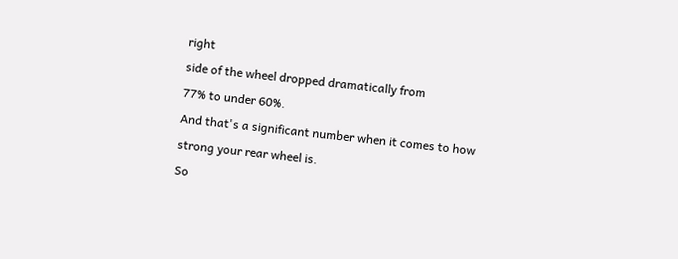right
side of the wheel dropped dramatically from
77% to under 60%.
And that's a significant number when it comes to how
strong your rear wheel is.
So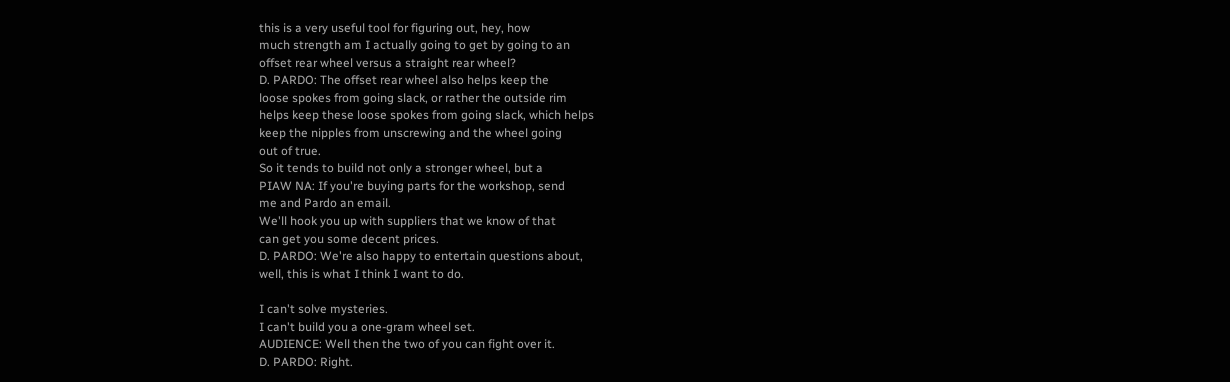this is a very useful tool for figuring out, hey, how
much strength am I actually going to get by going to an
offset rear wheel versus a straight rear wheel?
D. PARDO: The offset rear wheel also helps keep the
loose spokes from going slack, or rather the outside rim
helps keep these loose spokes from going slack, which helps
keep the nipples from unscrewing and the wheel going
out of true.
So it tends to build not only a stronger wheel, but a
PIAW NA: If you're buying parts for the workshop, send
me and Pardo an email.
We'll hook you up with suppliers that we know of that
can get you some decent prices.
D. PARDO: We're also happy to entertain questions about,
well, this is what I think I want to do.

I can't solve mysteries.
I can't build you a one-gram wheel set.
AUDIENCE: Well then the two of you can fight over it.
D. PARDO: Right.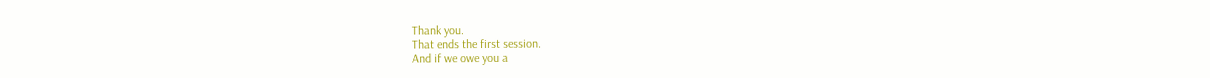Thank you.
That ends the first session.
And if we owe you a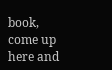book, come up here and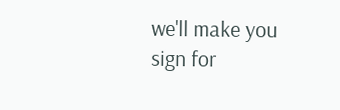we'll make you
sign for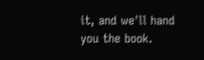it, and we'll hand you the book.